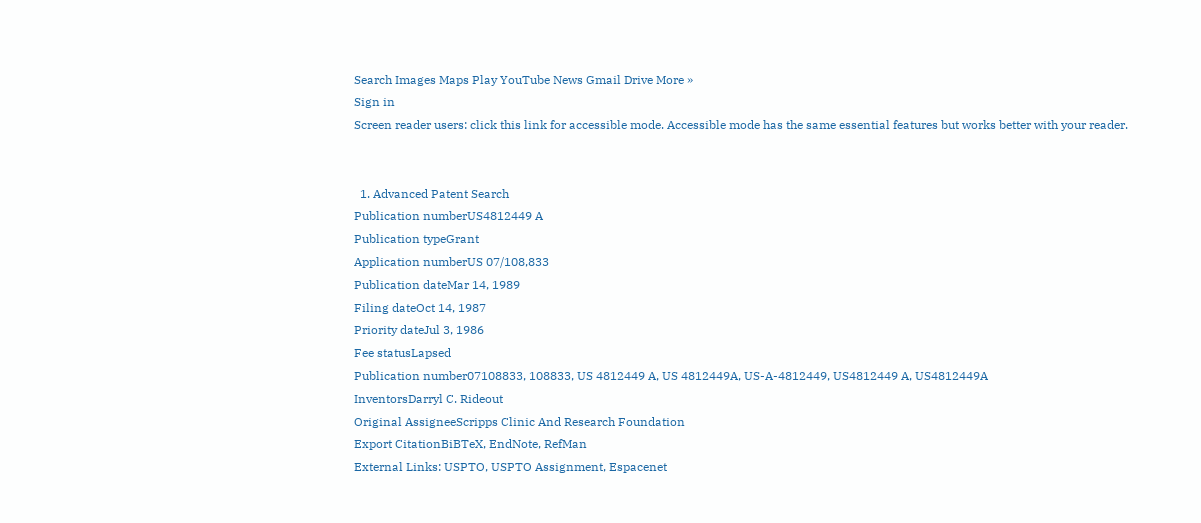Search Images Maps Play YouTube News Gmail Drive More »
Sign in
Screen reader users: click this link for accessible mode. Accessible mode has the same essential features but works better with your reader.


  1. Advanced Patent Search
Publication numberUS4812449 A
Publication typeGrant
Application numberUS 07/108,833
Publication dateMar 14, 1989
Filing dateOct 14, 1987
Priority dateJul 3, 1986
Fee statusLapsed
Publication number07108833, 108833, US 4812449 A, US 4812449A, US-A-4812449, US4812449 A, US4812449A
InventorsDarryl C. Rideout
Original AssigneeScripps Clinic And Research Foundation
Export CitationBiBTeX, EndNote, RefMan
External Links: USPTO, USPTO Assignment, Espacenet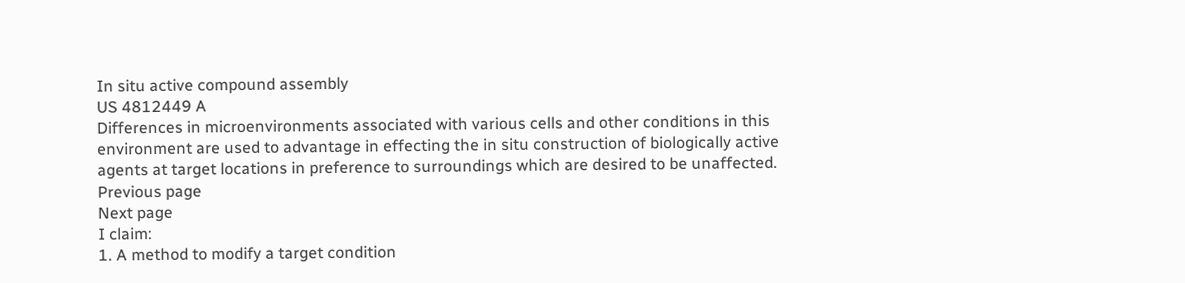In situ active compound assembly
US 4812449 A
Differences in microenvironments associated with various cells and other conditions in this environment are used to advantage in effecting the in situ construction of biologically active agents at target locations in preference to surroundings which are desired to be unaffected.
Previous page
Next page
I claim:
1. A method to modify a target condition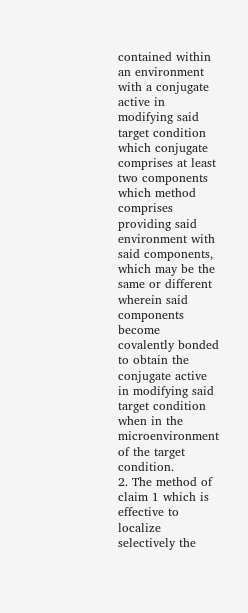contained within an environment with a conjugate active in modifying said target condition which conjugate comprises at least two components
which method comprises providing said environment with said components, which may be the same or different
wherein said components become covalently bonded to obtain the conjugate active in modifying said target condition when in the microenvironment of the target condition.
2. The method of claim 1 which is effective to localize selectively the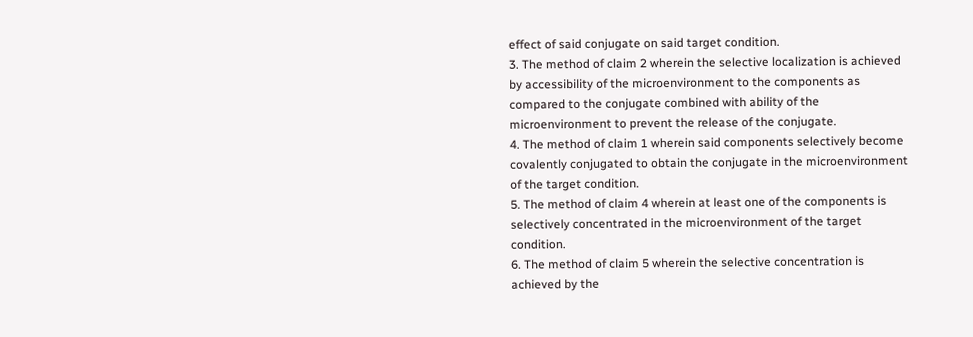effect of said conjugate on said target condition.
3. The method of claim 2 wherein the selective localization is achieved by accessibility of the microenvironment to the components as compared to the conjugate combined with ability of the microenvironment to prevent the release of the conjugate.
4. The method of claim 1 wherein said components selectively become covalently conjugated to obtain the conjugate in the microenvironment of the target condition.
5. The method of claim 4 wherein at least one of the components is selectively concentrated in the microenvironment of the target condition.
6. The method of claim 5 wherein the selective concentration is achieved by the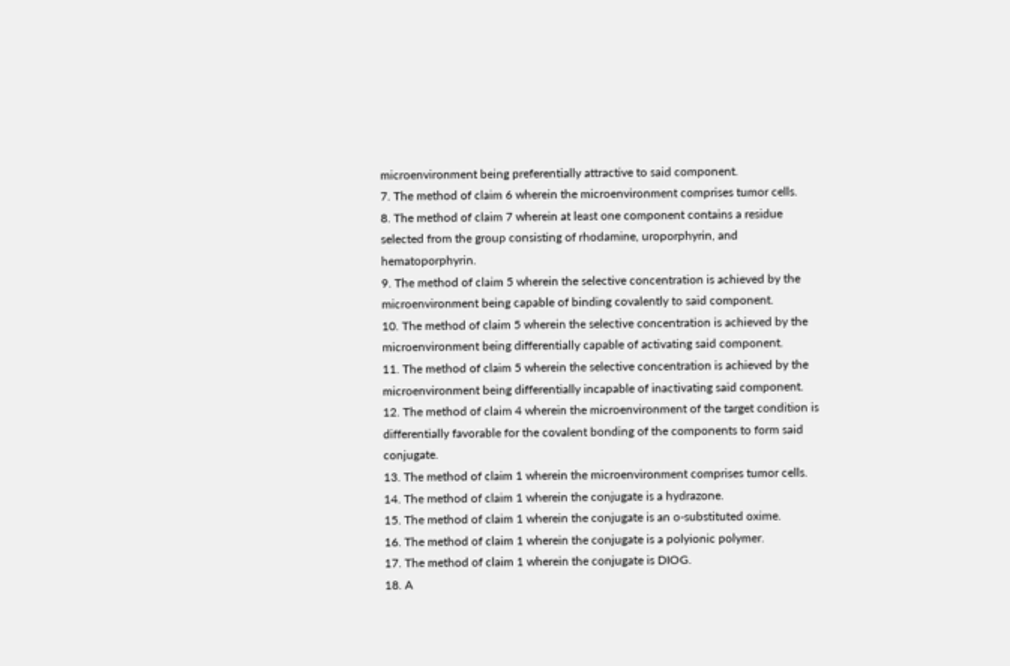microenvironment being preferentially attractive to said component.
7. The method of claim 6 wherein the microenvironment comprises tumor cells.
8. The method of claim 7 wherein at least one component contains a residue selected from the group consisting of rhodamine, uroporphyrin, and hematoporphyrin.
9. The method of claim 5 wherein the selective concentration is achieved by the microenvironment being capable of binding covalently to said component.
10. The method of claim 5 wherein the selective concentration is achieved by the microenvironment being differentially capable of activating said component.
11. The method of claim 5 wherein the selective concentration is achieved by the microenvironment being differentially incapable of inactivating said component.
12. The method of claim 4 wherein the microenvironment of the target condition is differentially favorable for the covalent bonding of the components to form said conjugate.
13. The method of claim 1 wherein the microenvironment comprises tumor cells.
14. The method of claim 1 wherein the conjugate is a hydrazone.
15. The method of claim 1 wherein the conjugate is an o-substituted oxime.
16. The method of claim 1 wherein the conjugate is a polyionic polymer.
17. The method of claim 1 wherein the conjugate is DIOG.
18. A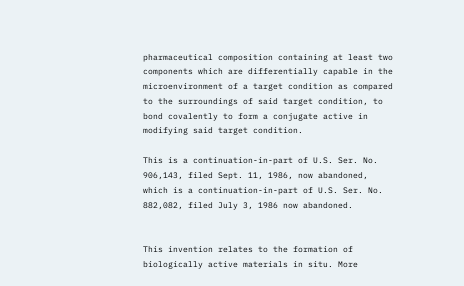pharmaceutical composition containing at least two components which are differentially capable in the microenvironment of a target condition as compared to the surroundings of said target condition, to bond covalently to form a conjugate active in modifying said target condition.

This is a continuation-in-part of U.S. Ser. No. 906,143, filed Sept. 11, 1986, now abandoned, which is a continuation-in-part of U.S. Ser. No. 882,082, filed July 3, 1986 now abandoned.


This invention relates to the formation of biologically active materials in situ. More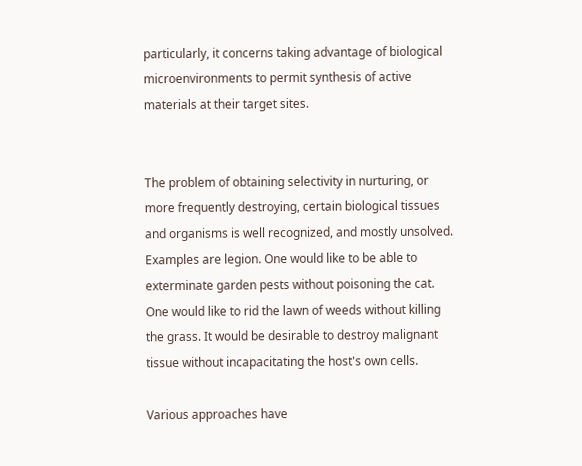particularly, it concerns taking advantage of biological microenvironments to permit synthesis of active materials at their target sites.


The problem of obtaining selectivity in nurturing, or more frequently destroying, certain biological tissues and organisms is well recognized, and mostly unsolved. Examples are legion. One would like to be able to exterminate garden pests without poisoning the cat. One would like to rid the lawn of weeds without killing the grass. It would be desirable to destroy malignant tissue without incapacitating the host's own cells.

Various approaches have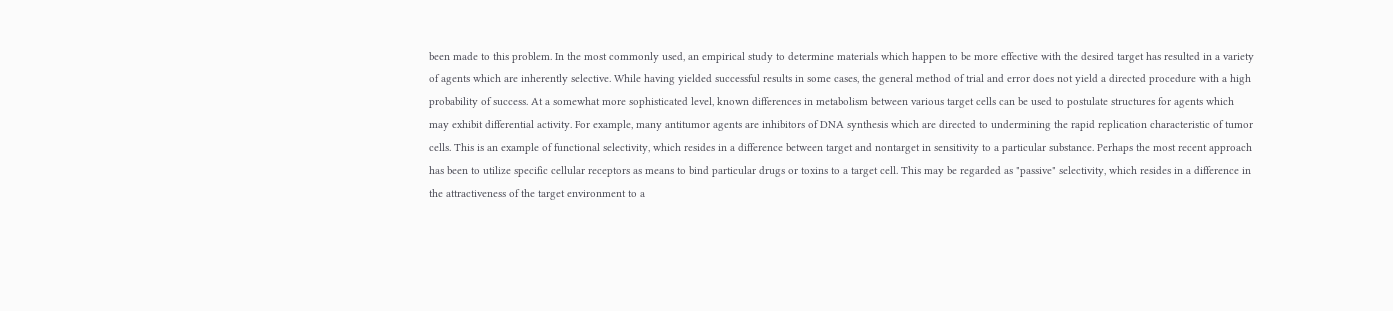been made to this problem. In the most commonly used, an empirical study to determine materials which happen to be more effective with the desired target has resulted in a variety of agents which are inherently selective. While having yielded successful results in some cases, the general method of trial and error does not yield a directed procedure with a high probability of success. At a somewhat more sophisticated level, known differences in metabolism between various target cells can be used to postulate structures for agents which may exhibit differential activity. For example, many antitumor agents are inhibitors of DNA synthesis which are directed to undermining the rapid replication characteristic of tumor cells. This is an example of functional selectivity, which resides in a difference between target and nontarget in sensitivity to a particular substance. Perhaps the most recent approach has been to utilize specific cellular receptors as means to bind particular drugs or toxins to a target cell. This may be regarded as "passive" selectivity, which resides in a difference in the attractiveness of the target environment to a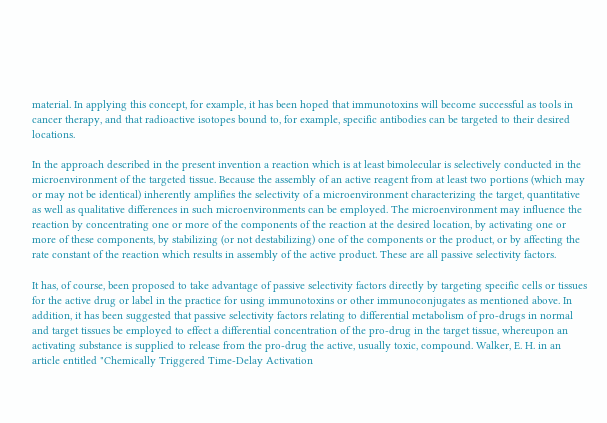material. In applying this concept, for example, it has been hoped that immunotoxins will become successful as tools in cancer therapy, and that radioactive isotopes bound to, for example, specific antibodies can be targeted to their desired locations.

In the approach described in the present invention a reaction which is at least bimolecular is selectively conducted in the microenvironment of the targeted tissue. Because the assembly of an active reagent from at least two portions (which may or may not be identical) inherently amplifies the selectivity of a microenvironment characterizing the target, quantitative as well as qualitative differences in such microenvironments can be employed. The microenvironment may influence the reaction by concentrating one or more of the components of the reaction at the desired location, by activating one or more of these components, by stabilizing (or not destabilizing) one of the components or the product, or by affecting the rate constant of the reaction which results in assembly of the active product. These are all passive selectivity factors.

It has, of course, been proposed to take advantage of passive selectivity factors directly by targeting specific cells or tissues for the active drug or label in the practice for using immunotoxins or other immunoconjugates as mentioned above. In addition, it has been suggested that passive selectivity factors relating to differential metabolism of pro-drugs in normal and target tissues be employed to effect a differential concentration of the pro-drug in the target tissue, whereupon an activating substance is supplied to release from the pro-drug the active, usually toxic, compound. Walker, E. H. in an article entitled "Chemically Triggered Time-Delay Activation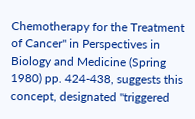Chemotherapy for the Treatment of Cancer" in Perspectives in Biology and Medicine (Spring 1980) pp. 424-438, suggests this concept, designated "triggered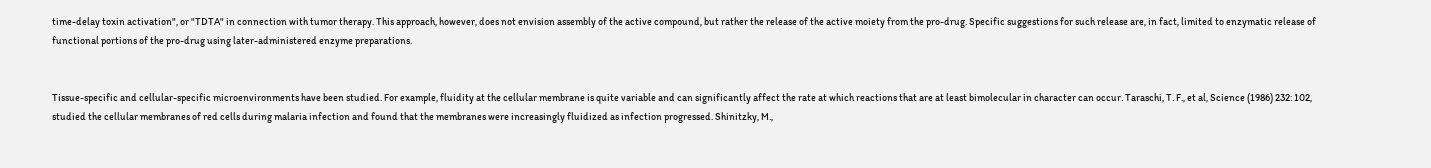time-delay toxin activation", or "TDTA" in connection with tumor therapy. This approach, however, does not envision assembly of the active compound, but rather the release of the active moiety from the pro-drug. Specific suggestions for such release are, in fact, limited to enzymatic release of functional portions of the pro-drug using later-administered enzyme preparations.


Tissue-specific and cellular-specific microenvironments have been studied. For example, fluidity at the cellular membrane is quite variable and can significantly affect the rate at which reactions that are at least bimolecular in character can occur. Taraschi, T. F., et al, Science (1986) 232: 102, studied the cellular membranes of red cells during malaria infection and found that the membranes were increasingly fluidized as infection progressed. Shinitzky, M.,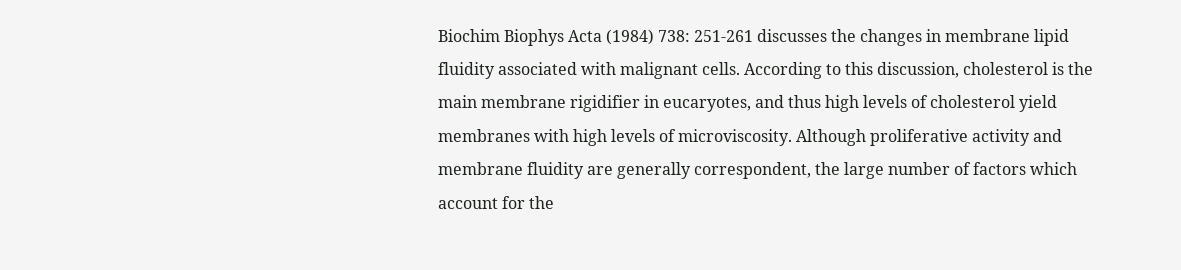Biochim Biophys Acta (1984) 738: 251-261 discusses the changes in membrane lipid fluidity associated with malignant cells. According to this discussion, cholesterol is the main membrane rigidifier in eucaryotes, and thus high levels of cholesterol yield membranes with high levels of microviscosity. Although proliferative activity and membrane fluidity are generally correspondent, the large number of factors which account for the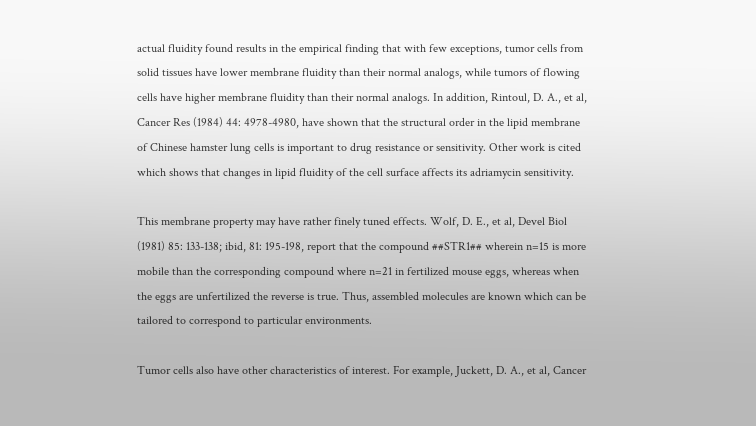actual fluidity found results in the empirical finding that with few exceptions, tumor cells from solid tissues have lower membrane fluidity than their normal analogs, while tumors of flowing cells have higher membrane fluidity than their normal analogs. In addition, Rintoul, D. A., et al, Cancer Res (1984) 44: 4978-4980, have shown that the structural order in the lipid membrane of Chinese hamster lung cells is important to drug resistance or sensitivity. Other work is cited which shows that changes in lipid fluidity of the cell surface affects its adriamycin sensitivity.

This membrane property may have rather finely tuned effects. Wolf, D. E., et al, Devel Biol (1981) 85: 133-138; ibid, 81: 195-198, report that the compound ##STR1## wherein n=15 is more mobile than the corresponding compound where n=21 in fertilized mouse eggs, whereas when the eggs are unfertilized the reverse is true. Thus, assembled molecules are known which can be tailored to correspond to particular environments.

Tumor cells also have other characteristics of interest. For example, Juckett, D. A., et al, Cancer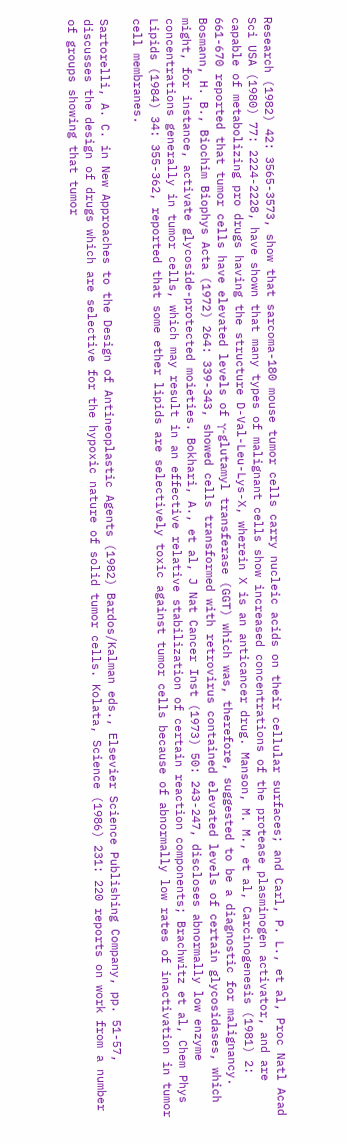Research (1982) 42: 3565-3573, show that sarcoma-180 mouse tumor cells carry nucleic acids on their cellular surfaces; and Carl, P. L., et al, Proc Natl Acad Sci USA (1980) 77: 2224-2228, have shown that many types of malignant cells show increased concentrations of the protease plasminogen activator, and are capable of metabolizing pro drugs having the structure D-Val-Leu-Lys-X, wherein X is an anticancer drug. Manson, M. M., et al, Carcinogenesis (1981) 2: 661-670 reported that tumor cells have elevated levels of γ-glutamyl transferase (GGT) which was, therefore, suggested to be a diagnostic for malignancy. Bosmann, H. B., Biochim Biophys Acta (1972) 264: 339-343, showed cells transformed with retrovirus contained elevated levels of certain glycosidases, which might, for instance, activate glycoside-protected moieties. Bokhari, A., et al, J Nat Cancer Inst (1973) 50: 243-247, discloses abnormally low enzyme concentrations generally in tumor cells, which may result in an effective relative stabilization of certain reaction components; Brachwitz et al, Chem Phys Lipids (1984) 34: 355-362, reported that some ether lipids are selectively toxic against tumor cells because of abnormally low rates of inactivation in tumor cell membranes.

Sartorelli, A. C. in New Approaches to the Design of Antineoplastic Agents (1982) Bardos/Kalman eds., Elsevier Science Publishing Company, pp. 51-57, discusses the design of drugs which are selective for the hypoxic nature of solid tumor cells. Kolata, Science (1986) 231: 220 reports on work from a number of groups showing that tumor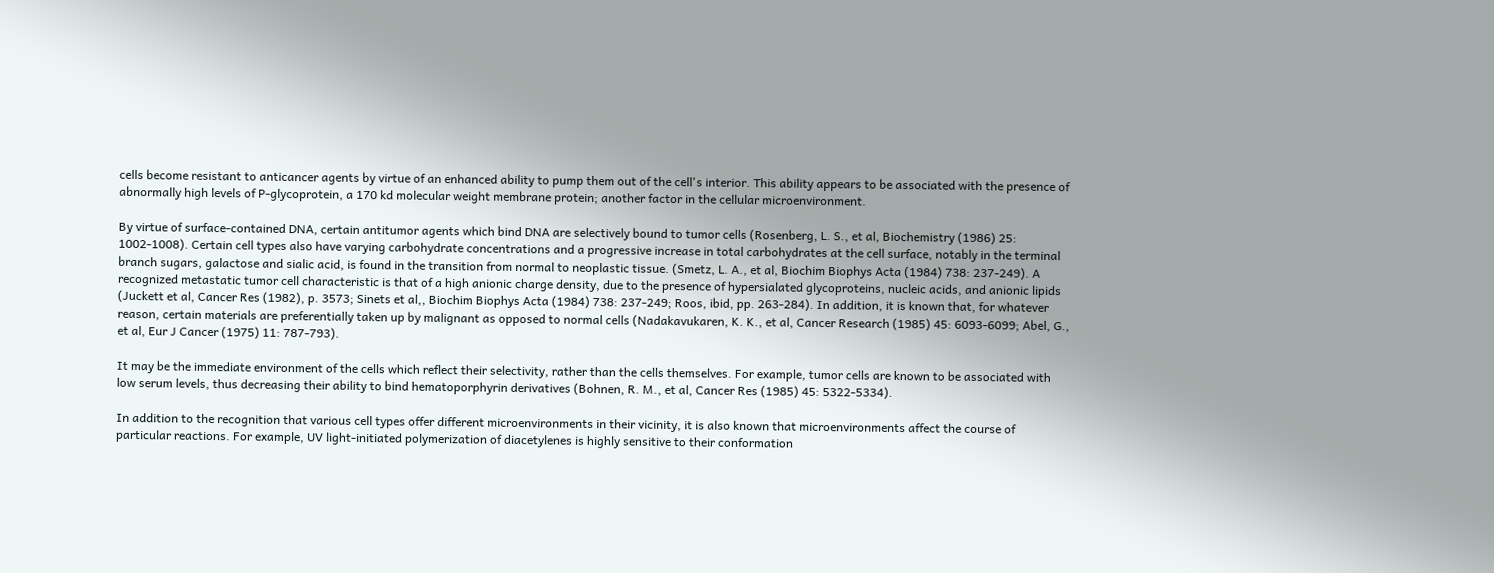cells become resistant to anticancer agents by virtue of an enhanced ability to pump them out of the cell's interior. This ability appears to be associated with the presence of abnormally high levels of P-glycoprotein, a 170 kd molecular weight membrane protein; another factor in the cellular microenvironment.

By virtue of surface-contained DNA, certain antitumor agents which bind DNA are selectively bound to tumor cells (Rosenberg, L. S., et al, Biochemistry (1986) 25: 1002-1008). Certain cell types also have varying carbohydrate concentrations and a progressive increase in total carbohydrates at the cell surface, notably in the terminal branch sugars, galactose and sialic acid, is found in the transition from normal to neoplastic tissue. (Smetz, L. A., et al, Biochim Biophys Acta (1984) 738: 237-249). A recognized metastatic tumor cell characteristic is that of a high anionic charge density, due to the presence of hypersialated glycoproteins, nucleic acids, and anionic lipids (Juckett et al, Cancer Res (1982), p. 3573; Sinets et al,, Biochim Biophys Acta (1984) 738: 237-249; Roos, ibid, pp. 263-284). In addition, it is known that, for whatever reason, certain materials are preferentially taken up by malignant as opposed to normal cells (Nadakavukaren, K. K., et al, Cancer Research (1985) 45: 6093-6099; Abel, G., et al, Eur J Cancer (1975) 11: 787-793).

It may be the immediate environment of the cells which reflect their selectivity, rather than the cells themselves. For example, tumor cells are known to be associated with low serum levels, thus decreasing their ability to bind hematoporphyrin derivatives (Bohnen, R. M., et al, Cancer Res (1985) 45: 5322-5334).

In addition to the recognition that various cell types offer different microenvironments in their vicinity, it is also known that microenvironments affect the course of particular reactions. For example, UV light-initiated polymerization of diacetylenes is highly sensitive to their conformation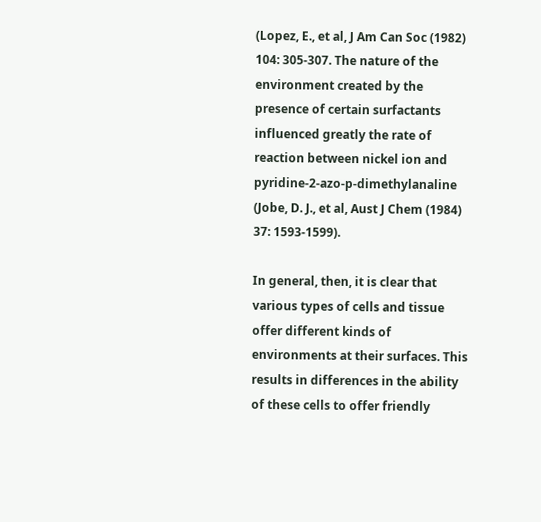(Lopez, E., et al, J Am Can Soc (1982) 104: 305-307. The nature of the environment created by the presence of certain surfactants influenced greatly the rate of reaction between nickel ion and pyridine-2-azo-p-dimethylanaline (Jobe, D. J., et al, Aust J Chem (1984) 37: 1593-1599).

In general, then, it is clear that various types of cells and tissue offer different kinds of environments at their surfaces. This results in differences in the ability of these cells to offer friendly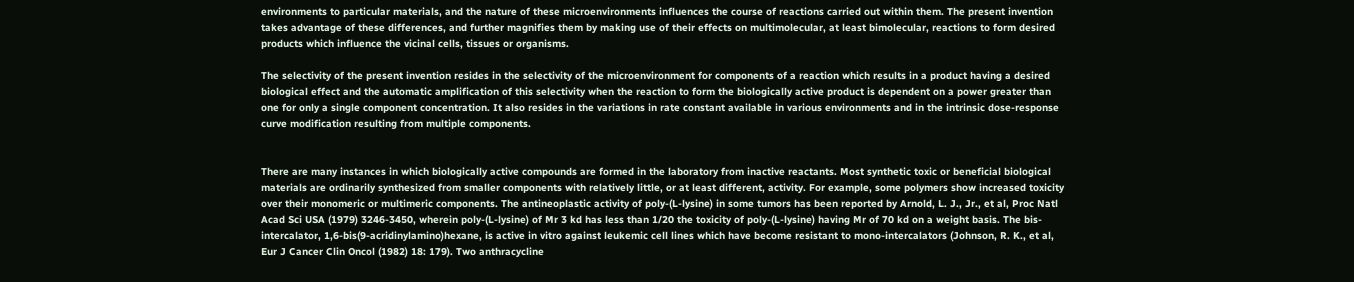environments to particular materials, and the nature of these microenvironments influences the course of reactions carried out within them. The present invention takes advantage of these differences, and further magnifies them by making use of their effects on multimolecular, at least bimolecular, reactions to form desired products which influence the vicinal cells, tissues or organisms.

The selectivity of the present invention resides in the selectivity of the microenvironment for components of a reaction which results in a product having a desired biological effect and the automatic amplification of this selectivity when the reaction to form the biologically active product is dependent on a power greater than one for only a single component concentration. It also resides in the variations in rate constant available in various environments and in the intrinsic dose-response curve modification resulting from multiple components.


There are many instances in which biologically active compounds are formed in the laboratory from inactive reactants. Most synthetic toxic or beneficial biological materials are ordinarily synthesized from smaller components with relatively little, or at least different, activity. For example, some polymers show increased toxicity over their monomeric or multimeric components. The antineoplastic activity of poly-(L-lysine) in some tumors has been reported by Arnold, L. J., Jr., et al, Proc Natl Acad Sci USA (1979) 3246-3450, wherein poly-(L-lysine) of Mr 3 kd has less than 1/20 the toxicity of poly-(L-lysine) having Mr of 70 kd on a weight basis. The bis-intercalator, 1,6-bis(9-acridinylamino)hexane, is active in vitro against leukemic cell lines which have become resistant to mono-intercalators (Johnson, R. K., et al, Eur J Cancer Clin Oncol (1982) 18: 179). Two anthracycline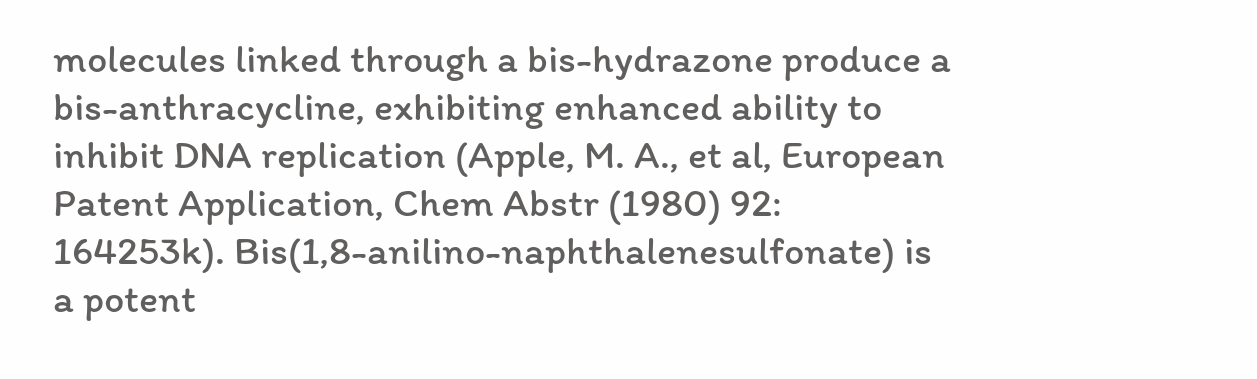molecules linked through a bis-hydrazone produce a bis-anthracycline, exhibiting enhanced ability to inhibit DNA replication (Apple, M. A., et al, European Patent Application, Chem Abstr (1980) 92: 164253k). Bis(1,8-anilino-naphthalenesulfonate) is a potent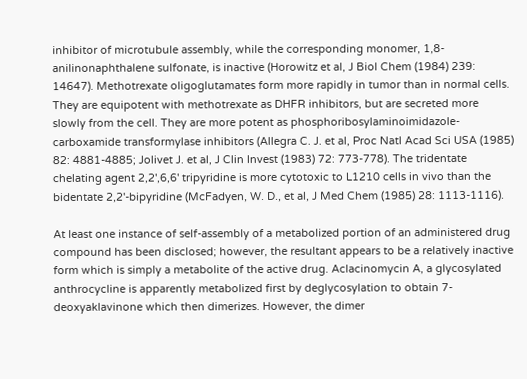inhibitor of microtubule assembly, while the corresponding monomer, 1,8-anilinonaphthalene sulfonate, is inactive (Horowitz et al, J Biol Chem (1984) 239: 14647). Methotrexate oligoglutamates form more rapidly in tumor than in normal cells. They are equipotent with methotrexate as DHFR inhibitors, but are secreted more slowly from the cell. They are more potent as phosphoribosylaminoimidazole-carboxamide transformylase inhibitors (Allegra C. J. et al, Proc Natl Acad Sci USA (1985) 82: 4881-4885; Jolivet J. et al, J Clin Invest (1983) 72: 773-778). The tridentate chelating agent 2,2',6,6' tripyridine is more cytotoxic to L1210 cells in vivo than the bidentate 2,2'-bipyridine (McFadyen, W. D., et al, J Med Chem (1985) 28: 1113-1116).

At least one instance of self-assembly of a metabolized portion of an administered drug compound has been disclosed; however, the resultant appears to be a relatively inactive form which is simply a metabolite of the active drug. Aclacinomycin A, a glycosylated anthrocycline is apparently metabolized first by deglycosylation to obtain 7-deoxyaklavinone which then dimerizes. However, the dimer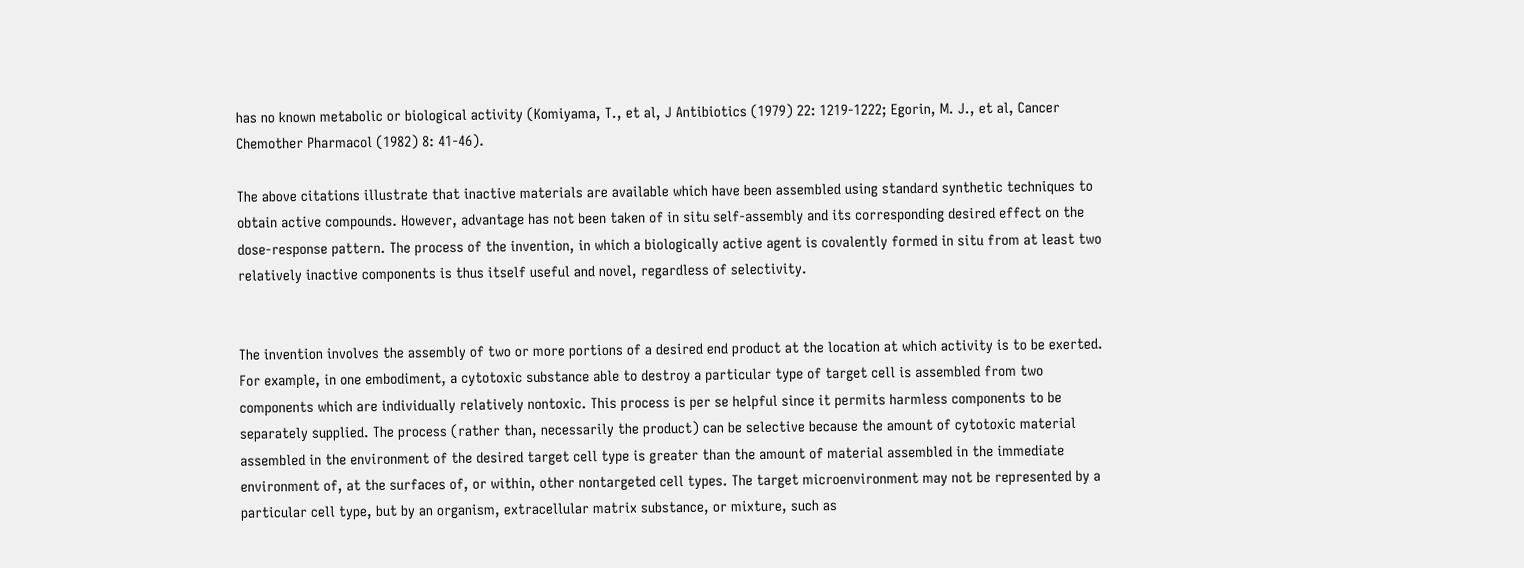has no known metabolic or biological activity (Komiyama, T., et al, J Antibiotics (1979) 22: 1219-1222; Egorin, M. J., et al, Cancer Chemother Pharmacol (1982) 8: 41-46).

The above citations illustrate that inactive materials are available which have been assembled using standard synthetic techniques to obtain active compounds. However, advantage has not been taken of in situ self-assembly and its corresponding desired effect on the dose-response pattern. The process of the invention, in which a biologically active agent is covalently formed in situ from at least two relatively inactive components is thus itself useful and novel, regardless of selectivity.


The invention involves the assembly of two or more portions of a desired end product at the location at which activity is to be exerted. For example, in one embodiment, a cytotoxic substance able to destroy a particular type of target cell is assembled from two components which are individually relatively nontoxic. This process is per se helpful since it permits harmless components to be separately supplied. The process (rather than, necessarily the product) can be selective because the amount of cytotoxic material assembled in the environment of the desired target cell type is greater than the amount of material assembled in the immediate environment of, at the surfaces of, or within, other nontargeted cell types. The target microenvironment may not be represented by a particular cell type, but by an organism, extracellular matrix substance, or mixture, such as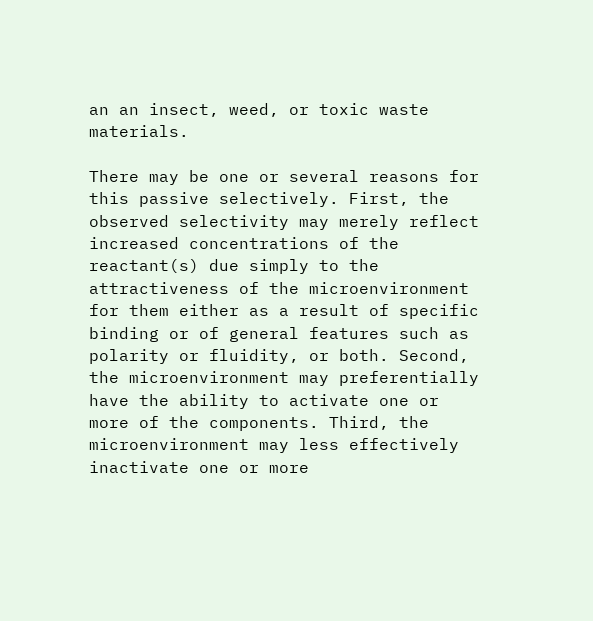an an insect, weed, or toxic waste materials.

There may be one or several reasons for this passive selectively. First, the observed selectivity may merely reflect increased concentrations of the reactant(s) due simply to the attractiveness of the microenvironment for them either as a result of specific binding or of general features such as polarity or fluidity, or both. Second, the microenvironment may preferentially have the ability to activate one or more of the components. Third, the microenvironment may less effectively inactivate one or more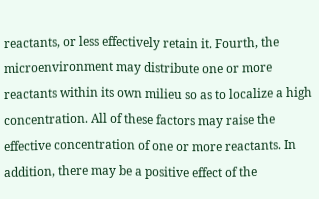reactants, or less effectively retain it. Fourth, the microenvironment may distribute one or more reactants within its own milieu so as to localize a high concentration. All of these factors may raise the effective concentration of one or more reactants. In addition, there may be a positive effect of the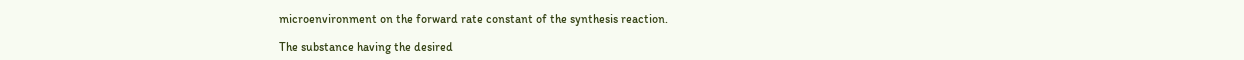microenvironment on the forward rate constant of the synthesis reaction.

The substance having the desired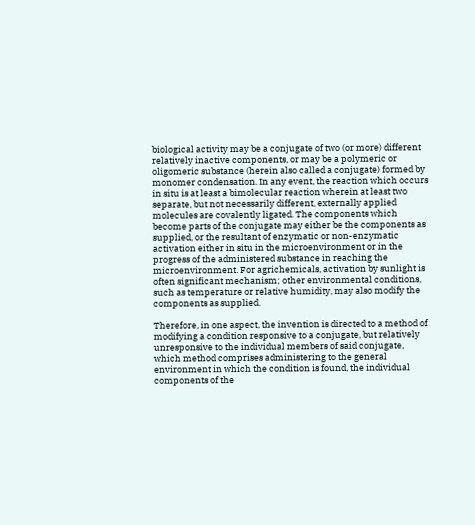biological activity may be a conjugate of two (or more) different relatively inactive components, or may be a polymeric or oligomeric substance (herein also called a conjugate) formed by monomer condensation. In any event, the reaction which occurs in situ is at least a bimolecular reaction wherein at least two separate, but not necessarily different, externally applied molecules are covalently ligated. The components which become parts of the conjugate may either be the components as supplied, or the resultant of enzymatic or non-enzymatic activation either in situ in the microenvironment or in the progress of the administered substance in reaching the microenvironment. For agrichemicals, activation by sunlight is often significant mechanism; other environmental conditions, such as temperature or relative humidity, may also modify the components as supplied.

Therefore, in one aspect, the invention is directed to a method of modifying a condition responsive to a conjugate, but relatively unresponsive to the individual members of said conjugate, which method comprises administering to the general environment in which the condition is found, the individual components of the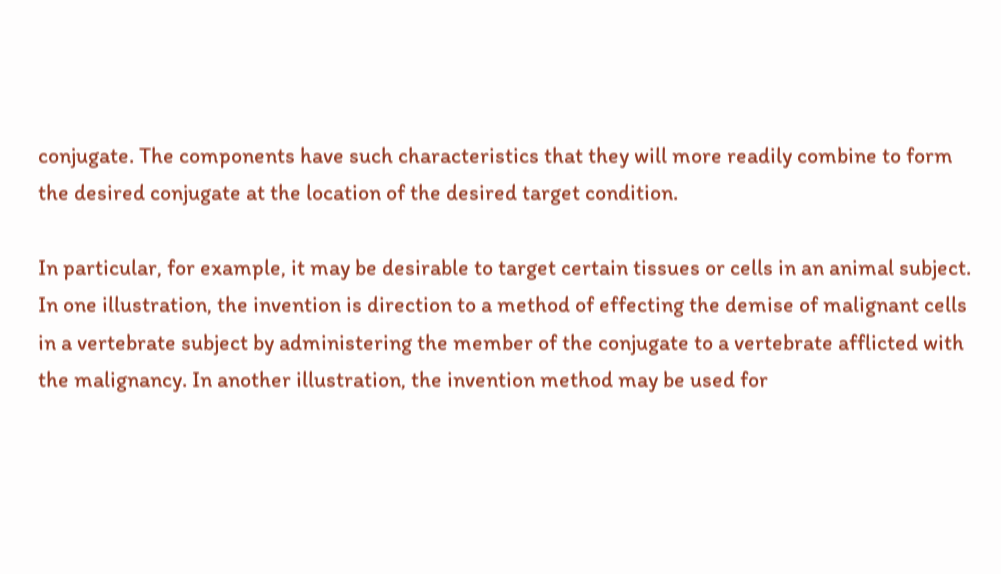conjugate. The components have such characteristics that they will more readily combine to form the desired conjugate at the location of the desired target condition.

In particular, for example, it may be desirable to target certain tissues or cells in an animal subject. In one illustration, the invention is direction to a method of effecting the demise of malignant cells in a vertebrate subject by administering the member of the conjugate to a vertebrate afflicted with the malignancy. In another illustration, the invention method may be used for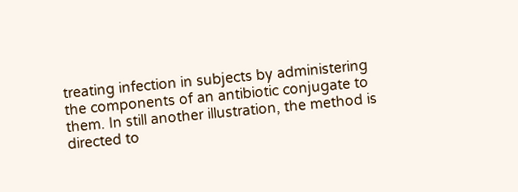treating infection in subjects by administering the components of an antibiotic conjugate to them. In still another illustration, the method is directed to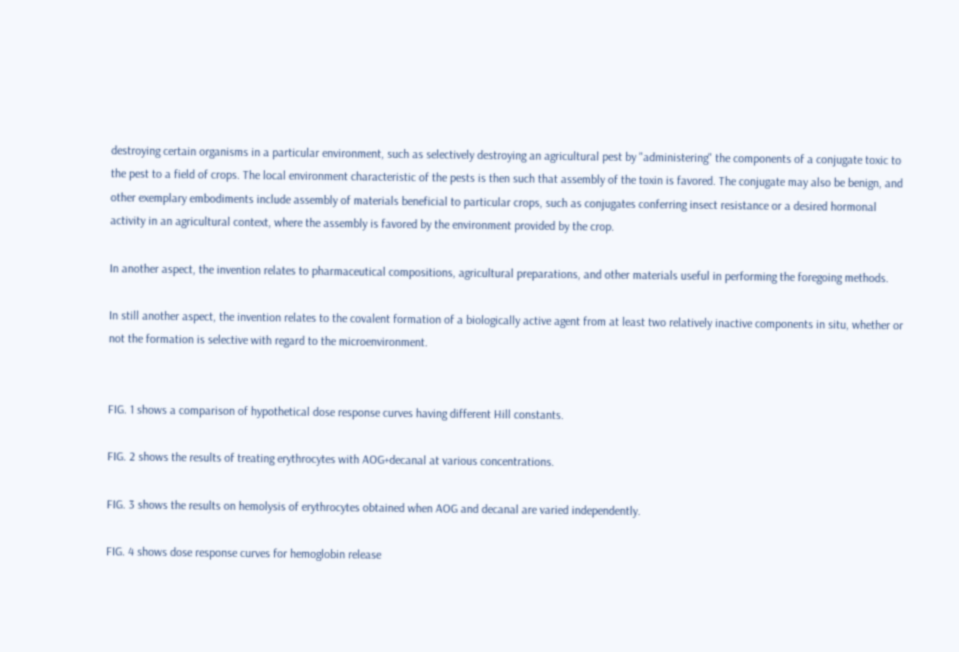destroying certain organisms in a particular environment, such as selectively destroying an agricultural pest by "administering" the components of a conjugate toxic to the pest to a field of crops. The local environment characteristic of the pests is then such that assembly of the toxin is favored. The conjugate may also be benign, and other exemplary embodiments include assembly of materials beneficial to particular crops, such as conjugates conferring insect resistance or a desired hormonal activity in an agricultural context, where the assembly is favored by the environment provided by the crop.

In another aspect, the invention relates to pharmaceutical compositions, agricultural preparations, and other materials useful in performing the foregoing methods.

In still another aspect, the invention relates to the covalent formation of a biologically active agent from at least two relatively inactive components in situ, whether or not the formation is selective with regard to the microenvironment.


FIG. 1 shows a comparison of hypothetical dose response curves having different Hill constants.

FIG. 2 shows the results of treating erythrocytes with AOG+decanal at various concentrations.

FIG. 3 shows the results on hemolysis of erythrocytes obtained when AOG and decanal are varied independently.

FIG. 4 shows dose response curves for hemoglobin release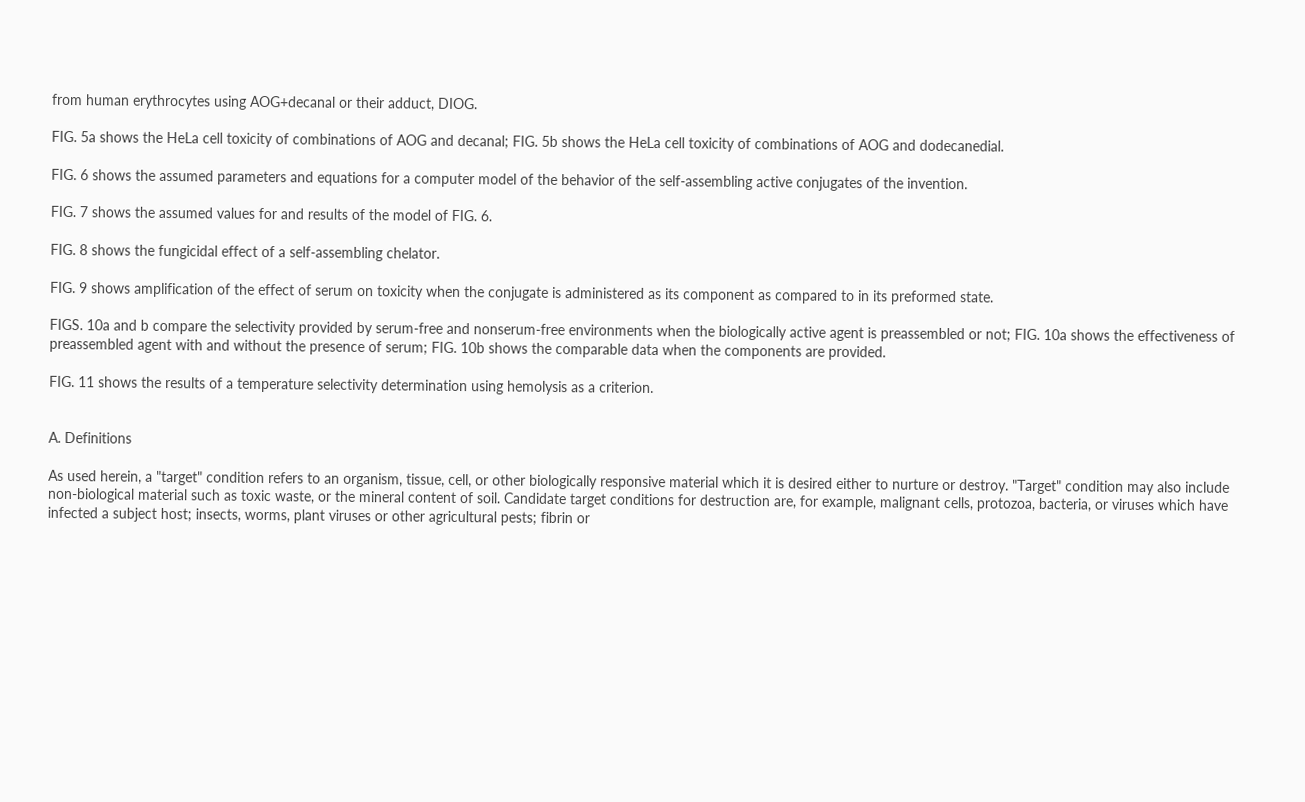from human erythrocytes using AOG+decanal or their adduct, DIOG.

FIG. 5a shows the HeLa cell toxicity of combinations of AOG and decanal; FIG. 5b shows the HeLa cell toxicity of combinations of AOG and dodecanedial.

FIG. 6 shows the assumed parameters and equations for a computer model of the behavior of the self-assembling active conjugates of the invention.

FIG. 7 shows the assumed values for and results of the model of FIG. 6.

FIG. 8 shows the fungicidal effect of a self-assembling chelator.

FIG. 9 shows amplification of the effect of serum on toxicity when the conjugate is administered as its component as compared to in its preformed state.

FIGS. 10a and b compare the selectivity provided by serum-free and nonserum-free environments when the biologically active agent is preassembled or not; FIG. 10a shows the effectiveness of preassembled agent with and without the presence of serum; FIG. 10b shows the comparable data when the components are provided.

FIG. 11 shows the results of a temperature selectivity determination using hemolysis as a criterion.


A. Definitions

As used herein, a "target" condition refers to an organism, tissue, cell, or other biologically responsive material which it is desired either to nurture or destroy. "Target" condition may also include non-biological material such as toxic waste, or the mineral content of soil. Candidate target conditions for destruction are, for example, malignant cells, protozoa, bacteria, or viruses which have infected a subject host; insects, worms, plant viruses or other agricultural pests; fibrin or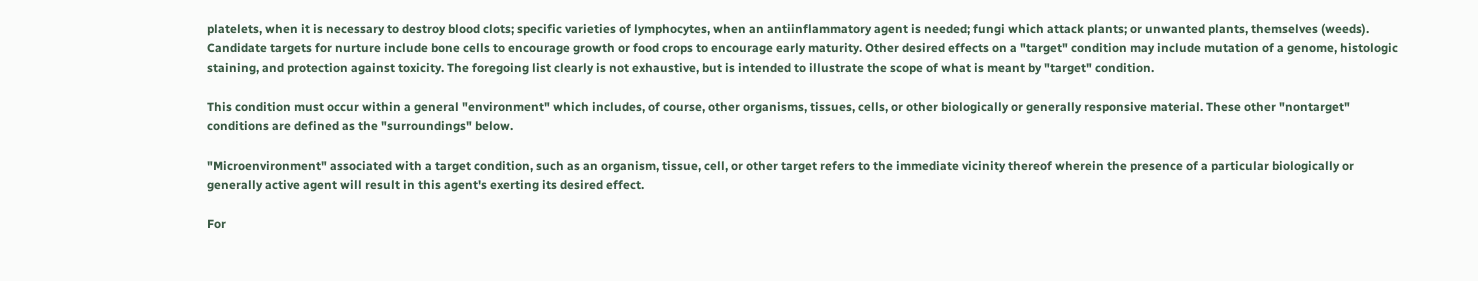platelets, when it is necessary to destroy blood clots; specific varieties of lymphocytes, when an antiinflammatory agent is needed; fungi which attack plants; or unwanted plants, themselves (weeds). Candidate targets for nurture include bone cells to encourage growth or food crops to encourage early maturity. Other desired effects on a "target" condition may include mutation of a genome, histologic staining, and protection against toxicity. The foregoing list clearly is not exhaustive, but is intended to illustrate the scope of what is meant by "target" condition.

This condition must occur within a general "environment" which includes, of course, other organisms, tissues, cells, or other biologically or generally responsive material. These other "nontarget" conditions are defined as the "surroundings" below.

"Microenvironment" associated with a target condition, such as an organism, tissue, cell, or other target refers to the immediate vicinity thereof wherein the presence of a particular biologically or generally active agent will result in this agent's exerting its desired effect.

For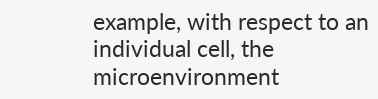example, with respect to an individual cell, the microenvironment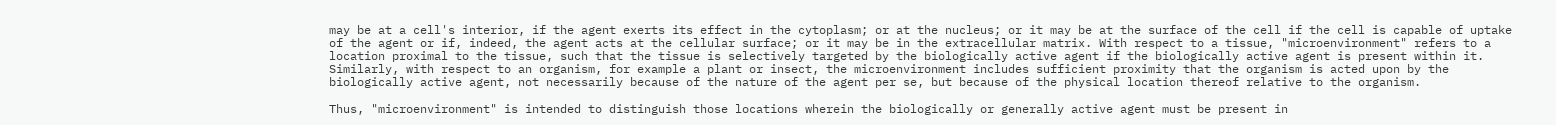may be at a cell's interior, if the agent exerts its effect in the cytoplasm; or at the nucleus; or it may be at the surface of the cell if the cell is capable of uptake of the agent or if, indeed, the agent acts at the cellular surface; or it may be in the extracellular matrix. With respect to a tissue, "microenvironment" refers to a location proximal to the tissue, such that the tissue is selectively targeted by the biologically active agent if the biologically active agent is present within it. Similarly, with respect to an organism, for example a plant or insect, the microenvironment includes sufficient proximity that the organism is acted upon by the biologically active agent, not necessarily because of the nature of the agent per se, but because of the physical location thereof relative to the organism.

Thus, "microenvironment" is intended to distinguish those locations wherein the biologically or generally active agent must be present in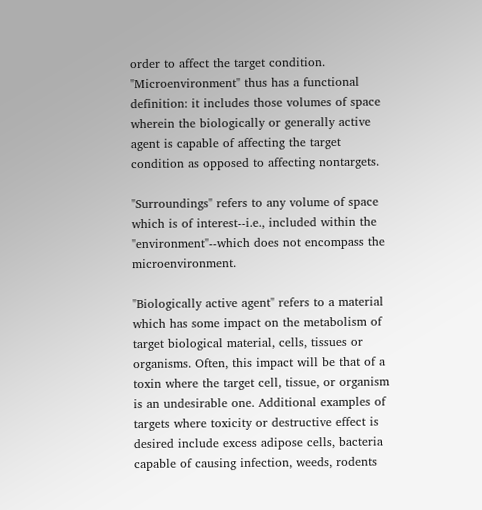order to affect the target condition. "Microenvironment" thus has a functional definition: it includes those volumes of space wherein the biologically or generally active agent is capable of affecting the target condition as opposed to affecting nontargets.

"Surroundings" refers to any volume of space which is of interest--i.e., included within the "environment"--which does not encompass the microenvironment.

"Biologically active agent" refers to a material which has some impact on the metabolism of target biological material, cells, tissues or organisms. Often, this impact will be that of a toxin where the target cell, tissue, or organism is an undesirable one. Additional examples of targets where toxicity or destructive effect is desired include excess adipose cells, bacteria capable of causing infection, weeds, rodents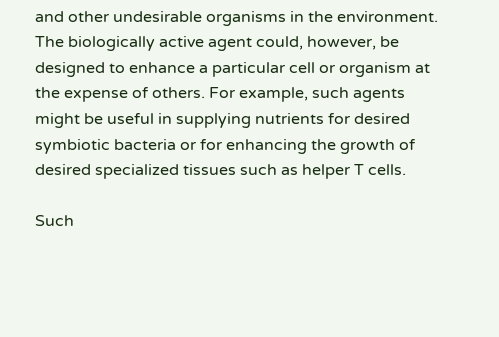and other undesirable organisms in the environment. The biologically active agent could, however, be designed to enhance a particular cell or organism at the expense of others. For example, such agents might be useful in supplying nutrients for desired symbiotic bacteria or for enhancing the growth of desired specialized tissues such as helper T cells.

Such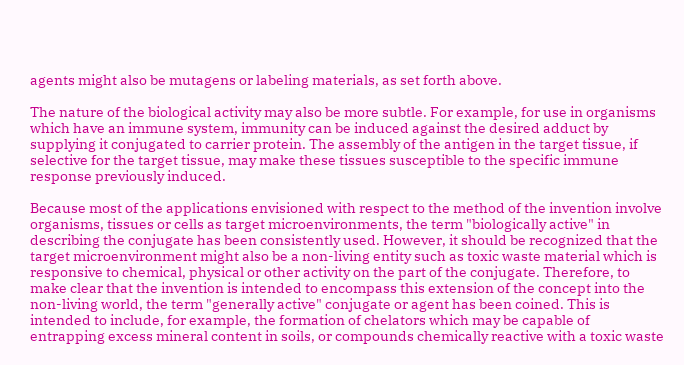agents might also be mutagens or labeling materials, as set forth above.

The nature of the biological activity may also be more subtle. For example, for use in organisms which have an immune system, immunity can be induced against the desired adduct by supplying it conjugated to carrier protein. The assembly of the antigen in the target tissue, if selective for the target tissue, may make these tissues susceptible to the specific immune response previously induced.

Because most of the applications envisioned with respect to the method of the invention involve organisms, tissues or cells as target microenvironments, the term "biologically active" in describing the conjugate has been consistently used. However, it should be recognized that the target microenvironment might also be a non-living entity such as toxic waste material which is responsive to chemical, physical or other activity on the part of the conjugate. Therefore, to make clear that the invention is intended to encompass this extension of the concept into the non-living world, the term "generally active" conjugate or agent has been coined. This is intended to include, for example, the formation of chelators which may be capable of entrapping excess mineral content in soils, or compounds chemically reactive with a toxic waste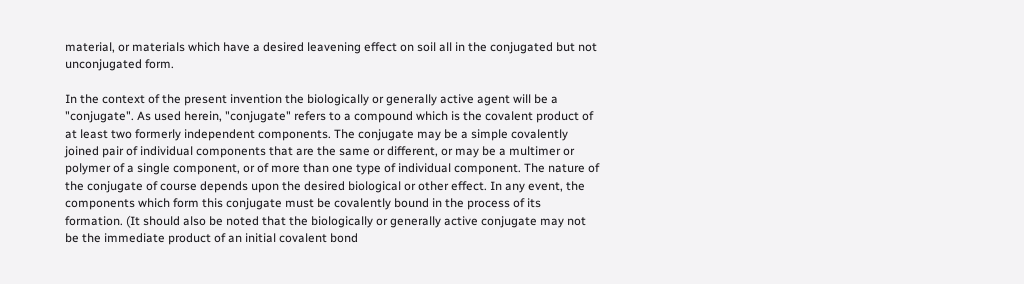material, or materials which have a desired leavening effect on soil all in the conjugated but not unconjugated form.

In the context of the present invention the biologically or generally active agent will be a "conjugate". As used herein, "conjugate" refers to a compound which is the covalent product of at least two formerly independent components. The conjugate may be a simple covalently joined pair of individual components that are the same or different, or may be a multimer or polymer of a single component, or of more than one type of individual component. The nature of the conjugate of course depends upon the desired biological or other effect. In any event, the components which form this conjugate must be covalently bound in the process of its formation. (It should also be noted that the biologically or generally active conjugate may not be the immediate product of an initial covalent bond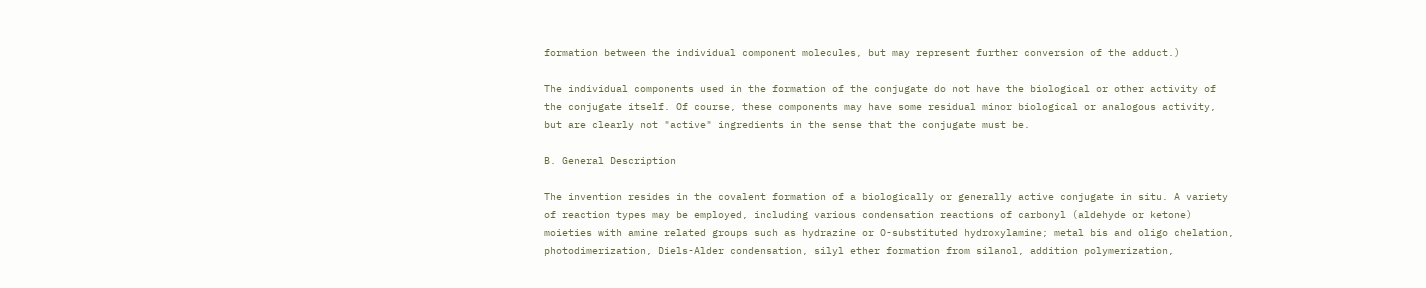formation between the individual component molecules, but may represent further conversion of the adduct.)

The individual components used in the formation of the conjugate do not have the biological or other activity of the conjugate itself. Of course, these components may have some residual minor biological or analogous activity, but are clearly not "active" ingredients in the sense that the conjugate must be.

B. General Description

The invention resides in the covalent formation of a biologically or generally active conjugate in situ. A variety of reaction types may be employed, including various condensation reactions of carbonyl (aldehyde or ketone) moieties with amine related groups such as hydrazine or O-substituted hydroxylamine; metal bis and oligo chelation, photodimerization, Diels-Alder condensation, silyl ether formation from silanol, addition polymerization,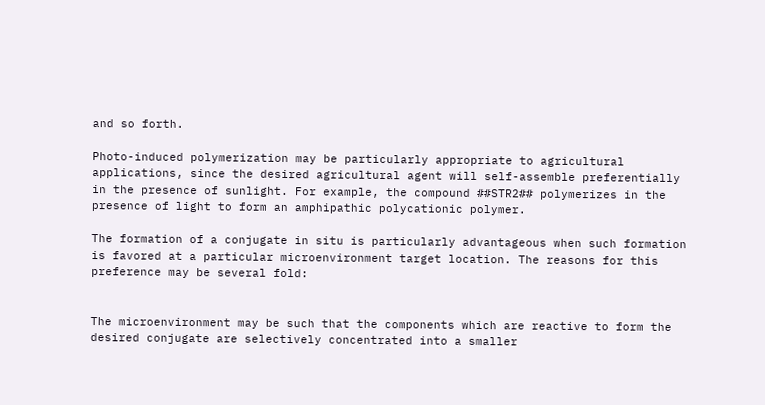and so forth.

Photo-induced polymerization may be particularly appropriate to agricultural applications, since the desired agricultural agent will self-assemble preferentially in the presence of sunlight. For example, the compound ##STR2## polymerizes in the presence of light to form an amphipathic polycationic polymer.

The formation of a conjugate in situ is particularly advantageous when such formation is favored at a particular microenvironment target location. The reasons for this preference may be several fold:


The microenvironment may be such that the components which are reactive to form the desired conjugate are selectively concentrated into a smaller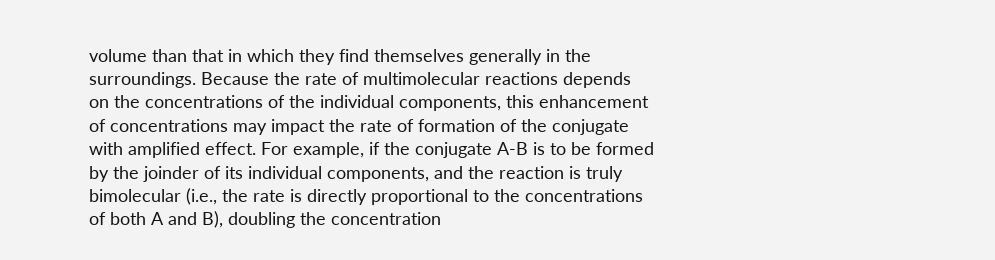volume than that in which they find themselves generally in the surroundings. Because the rate of multimolecular reactions depends on the concentrations of the individual components, this enhancement of concentrations may impact the rate of formation of the conjugate with amplified effect. For example, if the conjugate A-B is to be formed by the joinder of its individual components, and the reaction is truly bimolecular (i.e., the rate is directly proportional to the concentrations of both A and B), doubling the concentration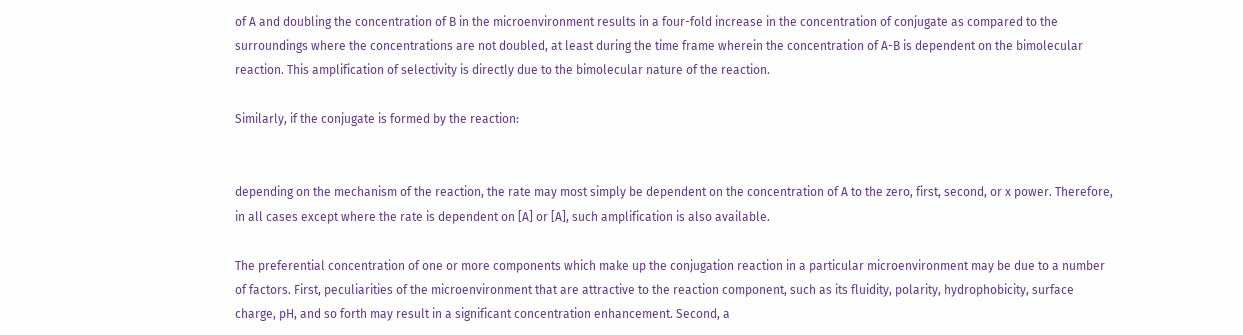of A and doubling the concentration of B in the microenvironment results in a four-fold increase in the concentration of conjugate as compared to the surroundings where the concentrations are not doubled, at least during the time frame wherein the concentration of A-B is dependent on the bimolecular reaction. This amplification of selectivity is directly due to the bimolecular nature of the reaction.

Similarly, if the conjugate is formed by the reaction:


depending on the mechanism of the reaction, the rate may most simply be dependent on the concentration of A to the zero, first, second, or x power. Therefore, in all cases except where the rate is dependent on [A] or [A], such amplification is also available.

The preferential concentration of one or more components which make up the conjugation reaction in a particular microenvironment may be due to a number of factors. First, peculiarities of the microenvironment that are attractive to the reaction component, such as its fluidity, polarity, hydrophobicity, surface charge, pH, and so forth may result in a significant concentration enhancement. Second, a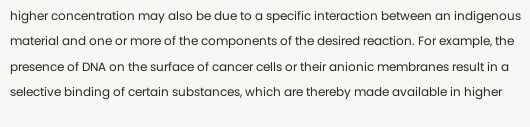higher concentration may also be due to a specific interaction between an indigenous material and one or more of the components of the desired reaction. For example, the presence of DNA on the surface of cancer cells or their anionic membranes result in a selective binding of certain substances, which are thereby made available in higher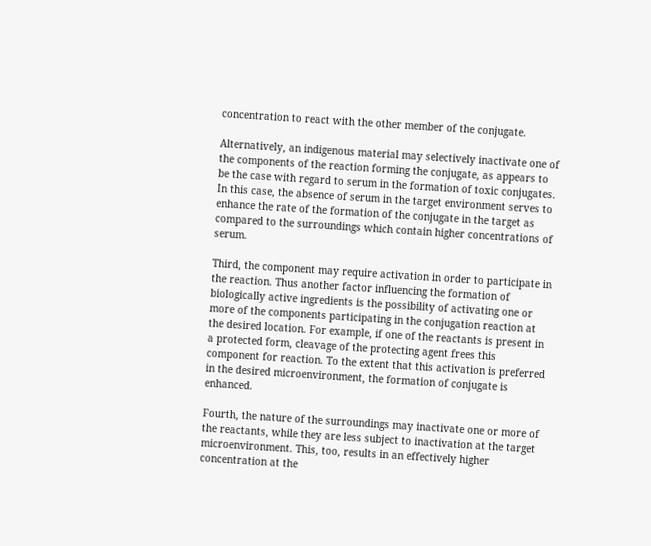concentration to react with the other member of the conjugate.

Alternatively, an indigenous material may selectively inactivate one of the components of the reaction forming the conjugate, as appears to be the case with regard to serum in the formation of toxic conjugates. In this case, the absence of serum in the target environment serves to enhance the rate of the formation of the conjugate in the target as compared to the surroundings which contain higher concentrations of serum.

Third, the component may require activation in order to participate in the reaction. Thus another factor influencing the formation of biologically active ingredients is the possibility of activating one or more of the components participating in the conjugation reaction at the desired location. For example, if one of the reactants is present in a protected form, cleavage of the protecting agent frees this component for reaction. To the extent that this activation is preferred in the desired microenvironment, the formation of conjugate is enhanced.

Fourth, the nature of the surroundings may inactivate one or more of the reactants, while they are less subject to inactivation at the target microenvironment. This, too, results in an effectively higher concentration at the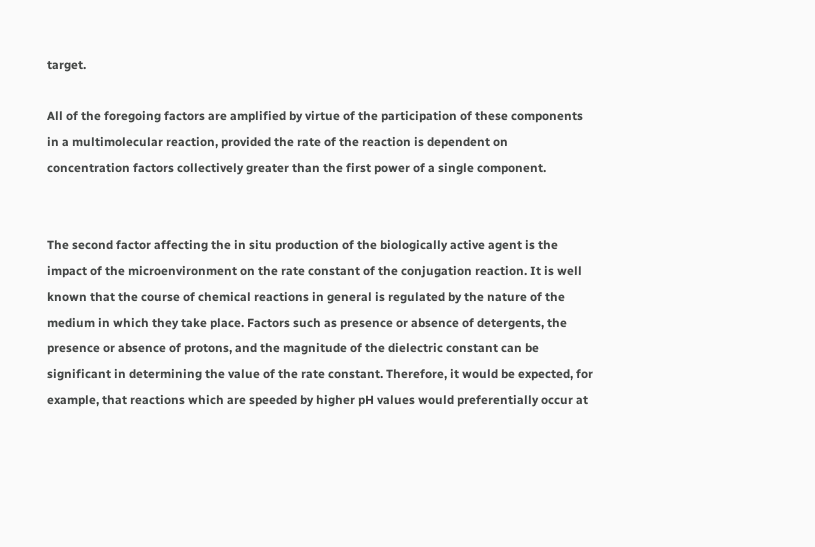target.

All of the foregoing factors are amplified by virtue of the participation of these components in a multimolecular reaction, provided the rate of the reaction is dependent on concentration factors collectively greater than the first power of a single component.


The second factor affecting the in situ production of the biologically active agent is the impact of the microenvironment on the rate constant of the conjugation reaction. It is well known that the course of chemical reactions in general is regulated by the nature of the medium in which they take place. Factors such as presence or absence of detergents, the presence or absence of protons, and the magnitude of the dielectric constant can be significant in determining the value of the rate constant. Therefore, it would be expected, for example, that reactions which are speeded by higher pH values would preferentially occur at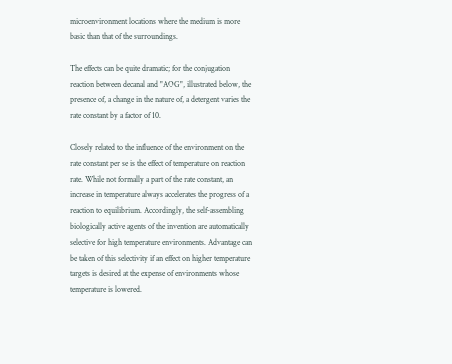microenvironment locations where the medium is more basic than that of the surroundings.

The effects can be quite dramatic; for the conjugation reaction between decanal and "AOG", illustrated below, the presence of, a change in the nature of, a detergent varies the rate constant by a factor of 10.

Closely related to the influence of the environment on the rate constant per se is the effect of temperature on reaction rate. While not formally a part of the rate constant, an increase in temperature always accelerates the progress of a reaction to equilibrium. Accordingly, the self-assembling biologically active agents of the invention are automatically selective for high temperature environments. Advantage can be taken of this selectivity if an effect on higher temperature targets is desired at the expense of environments whose temperature is lowered.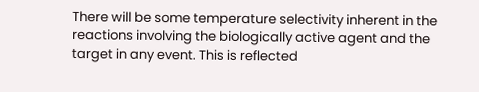There will be some temperature selectivity inherent in the reactions involving the biologically active agent and the target in any event. This is reflected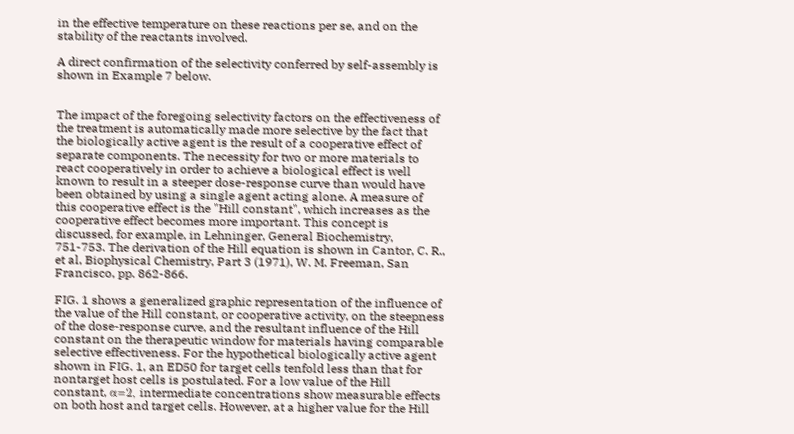in the effective temperature on these reactions per se, and on the stability of the reactants involved.

A direct confirmation of the selectivity conferred by self-assembly is shown in Example 7 below.


The impact of the foregoing selectivity factors on the effectiveness of the treatment is automatically made more selective by the fact that the biologically active agent is the result of a cooperative effect of separate components. The necessity for two or more materials to react cooperatively in order to achieve a biological effect is well known to result in a steeper dose-response curve than would have been obtained by using a single agent acting alone. A measure of this cooperative effect is the "Hill constant", which increases as the cooperative effect becomes more important. This concept is discussed, for example, in Lehninger, General Biochemistry, 751-753. The derivation of the Hill equation is shown in Cantor, C. R., et al, Biophysical Chemistry, Part 3 (1971), W. M. Freeman, San Francisco, pp. 862-866.

FIG. 1 shows a generalized graphic representation of the influence of the value of the Hill constant, or cooperative activity, on the steepness of the dose-response curve, and the resultant influence of the Hill constant on the therapeutic window for materials having comparable selective effectiveness. For the hypothetical biologically active agent shown in FIG. 1, an ED50 for target cells tenfold less than that for nontarget host cells is postulated. For a low value of the Hill constant, α=2, intermediate concentrations show measurable effects on both host and target cells. However, at a higher value for the Hill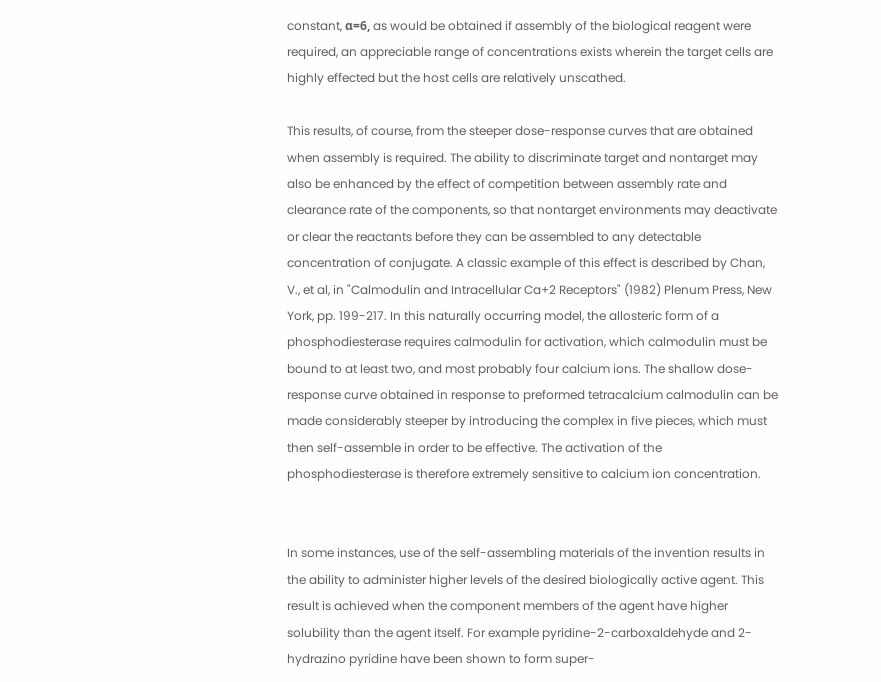constant, α=6, as would be obtained if assembly of the biological reagent were required, an appreciable range of concentrations exists wherein the target cells are highly effected but the host cells are relatively unscathed.

This results, of course, from the steeper dose-response curves that are obtained when assembly is required. The ability to discriminate target and nontarget may also be enhanced by the effect of competition between assembly rate and clearance rate of the components, so that nontarget environments may deactivate or clear the reactants before they can be assembled to any detectable concentration of conjugate. A classic example of this effect is described by Chan, V., et al, in "Calmodulin and Intracellular Ca+2 Receptors" (1982) Plenum Press, New York, pp. 199-217. In this naturally occurring model, the allosteric form of a phosphodiesterase requires calmodulin for activation, which calmodulin must be bound to at least two, and most probably four calcium ions. The shallow dose-response curve obtained in response to preformed tetracalcium calmodulin can be made considerably steeper by introducing the complex in five pieces, which must then self-assemble in order to be effective. The activation of the phosphodiesterase is therefore extremely sensitive to calcium ion concentration.


In some instances, use of the self-assembling materials of the invention results in the ability to administer higher levels of the desired biologically active agent. This result is achieved when the component members of the agent have higher solubility than the agent itself. For example pyridine-2-carboxaldehyde and 2-hydrazino pyridine have been shown to form super-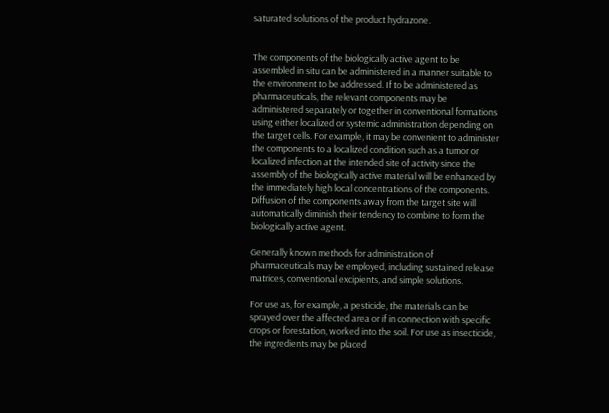saturated solutions of the product hydrazone.


The components of the biologically active agent to be assembled in situ can be administered in a manner suitable to the environment to be addressed. If to be administered as pharmaceuticals, the relevant components may be administered separately or together in conventional formations using either localized or systemic administration depending on the target cells. For example, it may be convenient to administer the components to a localized condition such as a tumor or localized infection at the intended site of activity since the assembly of the biologically active material will be enhanced by the immediately high local concentrations of the components. Diffusion of the components away from the target site will automatically diminish their tendency to combine to form the biologically active agent.

Generally known methods for administration of pharmaceuticals may be employed, including sustained release matrices, conventional excipients, and simple solutions.

For use as, for example, a pesticide, the materials can be sprayed over the affected area or if in connection with specific crops or forestation, worked into the soil. For use as insecticide, the ingredients may be placed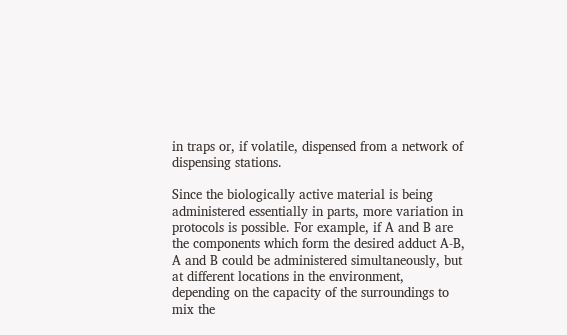in traps or, if volatile, dispensed from a network of dispensing stations.

Since the biologically active material is being administered essentially in parts, more variation in protocols is possible. For example, if A and B are the components which form the desired adduct A-B, A and B could be administered simultaneously, but at different locations in the environment, depending on the capacity of the surroundings to mix the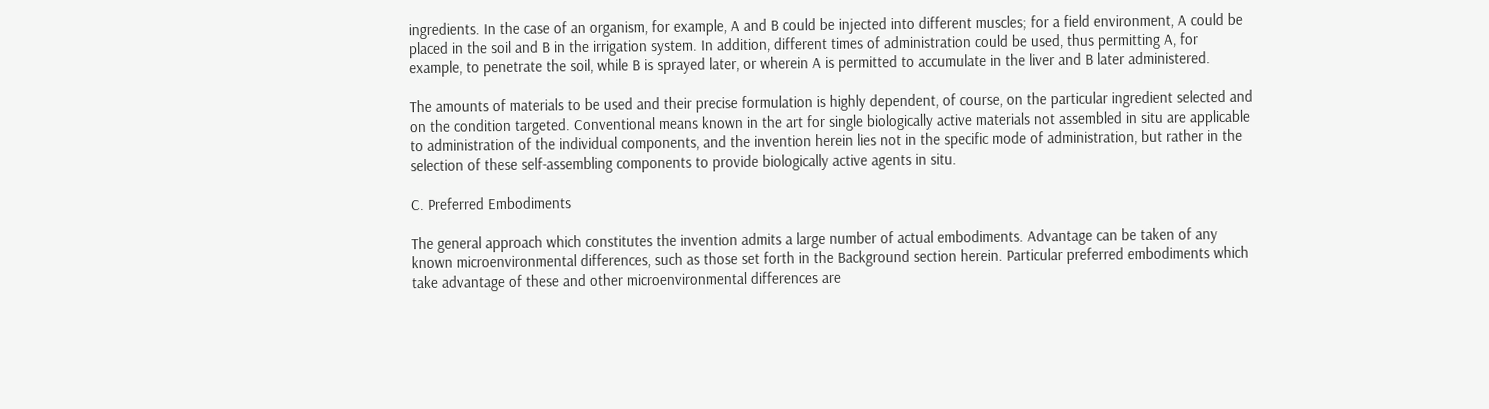ingredients. In the case of an organism, for example, A and B could be injected into different muscles; for a field environment, A could be placed in the soil and B in the irrigation system. In addition, different times of administration could be used, thus permitting A, for example, to penetrate the soil, while B is sprayed later, or wherein A is permitted to accumulate in the liver and B later administered.

The amounts of materials to be used and their precise formulation is highly dependent, of course, on the particular ingredient selected and on the condition targeted. Conventional means known in the art for single biologically active materials not assembled in situ are applicable to administration of the individual components, and the invention herein lies not in the specific mode of administration, but rather in the selection of these self-assembling components to provide biologically active agents in situ.

C. Preferred Embodiments

The general approach which constitutes the invention admits a large number of actual embodiments. Advantage can be taken of any known microenvironmental differences, such as those set forth in the Background section herein. Particular preferred embodiments which take advantage of these and other microenvironmental differences are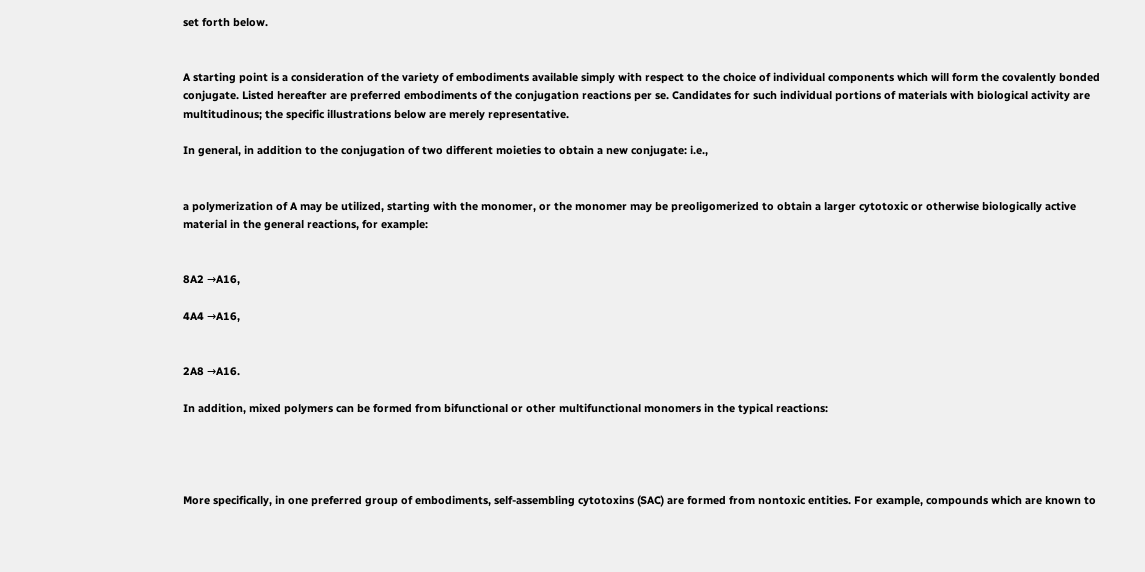set forth below.


A starting point is a consideration of the variety of embodiments available simply with respect to the choice of individual components which will form the covalently bonded conjugate. Listed hereafter are preferred embodiments of the conjugation reactions per se. Candidates for such individual portions of materials with biological activity are multitudinous; the specific illustrations below are merely representative.

In general, in addition to the conjugation of two different moieties to obtain a new conjugate: i.e.,


a polymerization of A may be utilized, starting with the monomer, or the monomer may be preoligomerized to obtain a larger cytotoxic or otherwise biologically active material in the general reactions, for example:


8A2 →A16,

4A4 →A16,


2A8 →A16.

In addition, mixed polymers can be formed from bifunctional or other multifunctional monomers in the typical reactions:




More specifically, in one preferred group of embodiments, self-assembling cytotoxins (SAC) are formed from nontoxic entities. For example, compounds which are known to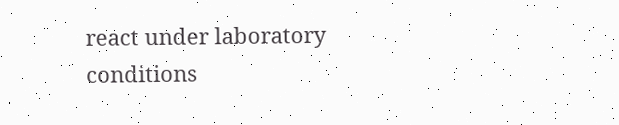react under laboratory conditions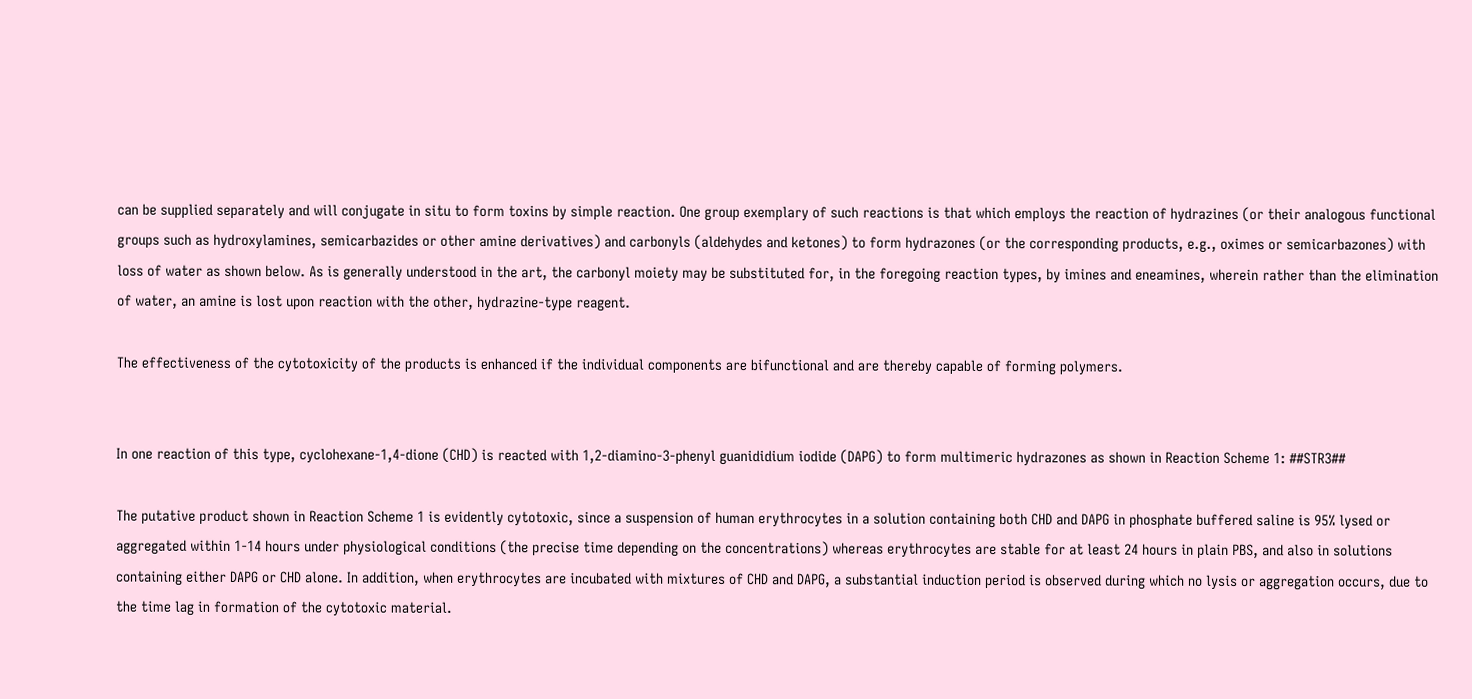can be supplied separately and will conjugate in situ to form toxins by simple reaction. One group exemplary of such reactions is that which employs the reaction of hydrazines (or their analogous functional groups such as hydroxylamines, semicarbazides or other amine derivatives) and carbonyls (aldehydes and ketones) to form hydrazones (or the corresponding products, e.g., oximes or semicarbazones) with loss of water as shown below. As is generally understood in the art, the carbonyl moiety may be substituted for, in the foregoing reaction types, by imines and eneamines, wherein rather than the elimination of water, an amine is lost upon reaction with the other, hydrazine-type reagent.

The effectiveness of the cytotoxicity of the products is enhanced if the individual components are bifunctional and are thereby capable of forming polymers.


In one reaction of this type, cyclohexane-1,4-dione (CHD) is reacted with 1,2-diamino-3-phenyl guanididium iodide (DAPG) to form multimeric hydrazones as shown in Reaction Scheme 1: ##STR3##

The putative product shown in Reaction Scheme 1 is evidently cytotoxic, since a suspension of human erythrocytes in a solution containing both CHD and DAPG in phosphate buffered saline is 95% lysed or aggregated within 1-14 hours under physiological conditions (the precise time depending on the concentrations) whereas erythrocytes are stable for at least 24 hours in plain PBS, and also in solutions containing either DAPG or CHD alone. In addition, when erythrocytes are incubated with mixtures of CHD and DAPG, a substantial induction period is observed during which no lysis or aggregation occurs, due to the time lag in formation of the cytotoxic material.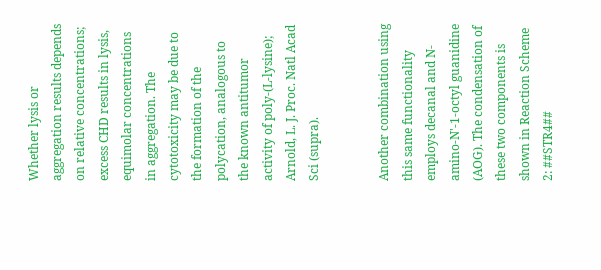Whether lysis or aggregation results depends on relative concentrations; excess CHD results in lysis, equimolar concentrations in aggregation. The cytotoxicity may be due to the formation of the polycation, analogous to the known antitumor activity of poly-(L-lysine); Arnold, L. J. Proc. Natl Acad Sci (supra).


Another combination using this same functionality employs decanal and N-amino-N'-1-octyl guanidine (AOG). The condensation of these two components is shown in Reaction Scheme 2: ##STR4##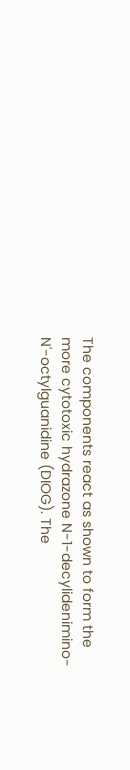The components react as shown to form the more cytotoxic hydrazone N-1-decylidenimino-N'-octylguanidine (DIOG). The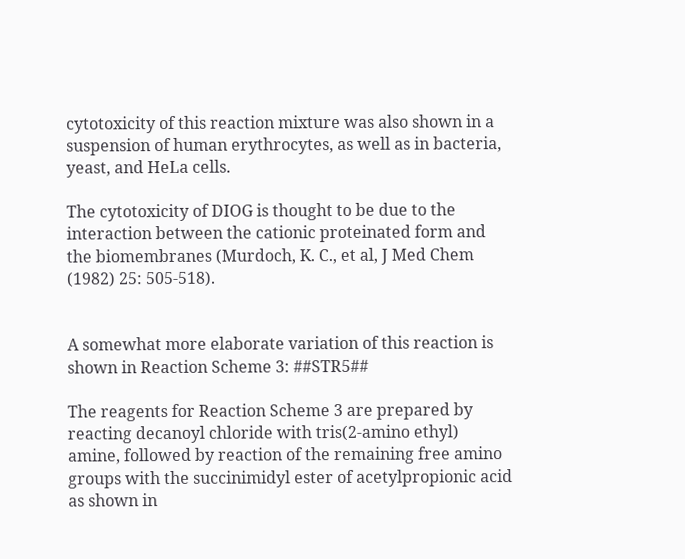cytotoxicity of this reaction mixture was also shown in a suspension of human erythrocytes, as well as in bacteria, yeast, and HeLa cells.

The cytotoxicity of DIOG is thought to be due to the interaction between the cationic proteinated form and the biomembranes (Murdoch, K. C., et al, J Med Chem (1982) 25: 505-518).


A somewhat more elaborate variation of this reaction is shown in Reaction Scheme 3: ##STR5##

The reagents for Reaction Scheme 3 are prepared by reacting decanoyl chloride with tris(2-amino ethyl) amine, followed by reaction of the remaining free amino groups with the succinimidyl ester of acetylpropionic acid as shown in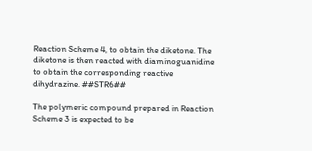Reaction Scheme 4, to obtain the diketone. The diketone is then reacted with diaminoguanidine to obtain the corresponding reactive dihydrazine. ##STR6##

The polymeric compound prepared in Reaction Scheme 3 is expected to be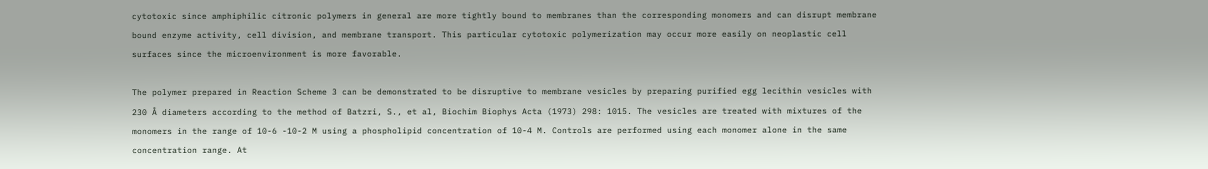cytotoxic since amphiphilic citronic polymers in general are more tightly bound to membranes than the corresponding monomers and can disrupt membrane bound enzyme activity, cell division, and membrane transport. This particular cytotoxic polymerization may occur more easily on neoplastic cell surfaces since the microenvironment is more favorable.

The polymer prepared in Reaction Scheme 3 can be demonstrated to be disruptive to membrane vesicles by preparing purified egg lecithin vesicles with 230 Å diameters according to the method of Batzri, S., et al, Biochim Biophys Acta (1973) 298: 1015. The vesicles are treated with mixtures of the monomers in the range of 10-6 -10-2 M using a phospholipid concentration of 10-4 M. Controls are performed using each monomer alone in the same concentration range. At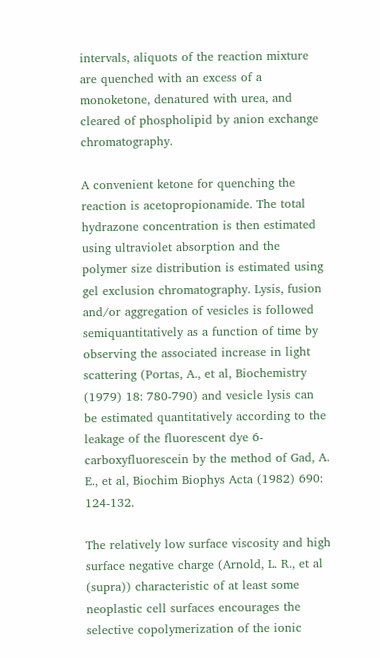intervals, aliquots of the reaction mixture are quenched with an excess of a monoketone, denatured with urea, and cleared of phospholipid by anion exchange chromatography.

A convenient ketone for quenching the reaction is acetopropionamide. The total hydrazone concentration is then estimated using ultraviolet absorption and the polymer size distribution is estimated using gel exclusion chromatography. Lysis, fusion and/or aggregation of vesicles is followed semiquantitatively as a function of time by observing the associated increase in light scattering (Portas, A., et al, Biochemistry (1979) 18: 780-790) and vesicle lysis can be estimated quantitatively according to the leakage of the fluorescent dye 6-carboxyfluorescein by the method of Gad, A. E., et al, Biochim Biophys Acta (1982) 690: 124-132.

The relatively low surface viscosity and high surface negative charge (Arnold, L. R., et al (supra)) characteristic of at least some neoplastic cell surfaces encourages the selective copolymerization of the ionic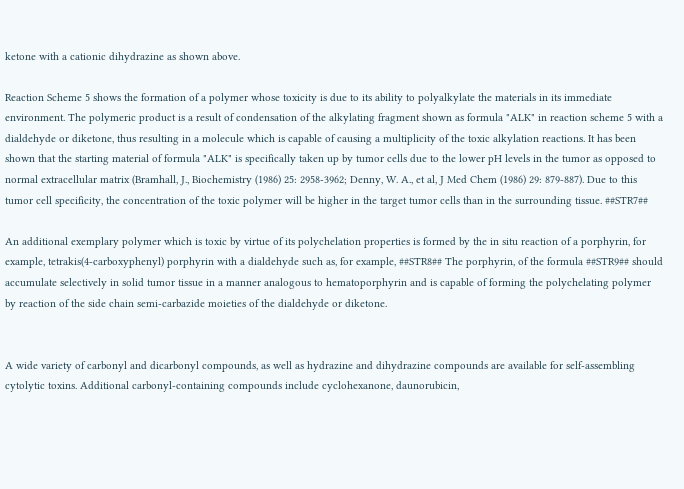ketone with a cationic dihydrazine as shown above.

Reaction Scheme 5 shows the formation of a polymer whose toxicity is due to its ability to polyalkylate the materials in its immediate environment. The polymeric product is a result of condensation of the alkylating fragment shown as formula "ALK" in reaction scheme 5 with a dialdehyde or diketone, thus resulting in a molecule which is capable of causing a multiplicity of the toxic alkylation reactions. It has been shown that the starting material of formula "ALK" is specifically taken up by tumor cells due to the lower pH levels in the tumor as opposed to normal extracellular matrix (Bramhall, J., Biochemistry (1986) 25: 2958-3962; Denny, W. A., et al, J Med Chem (1986) 29: 879-887). Due to this tumor cell specificity, the concentration of the toxic polymer will be higher in the target tumor cells than in the surrounding tissue. ##STR7##

An additional exemplary polymer which is toxic by virtue of its polychelation properties is formed by the in situ reaction of a porphyrin, for example, tetrakis(4-carboxyphenyl) porphyrin with a dialdehyde such as, for example, ##STR8## The porphyrin, of the formula ##STR9## should accumulate selectively in solid tumor tissue in a manner analogous to hematoporphyrin and is capable of forming the polychelating polymer by reaction of the side chain semi-carbazide moieties of the dialdehyde or diketone.


A wide variety of carbonyl and dicarbonyl compounds, as well as hydrazine and dihydrazine compounds are available for self-assembling cytolytic toxins. Additional carbonyl-containing compounds include cyclohexanone, daunorubicin,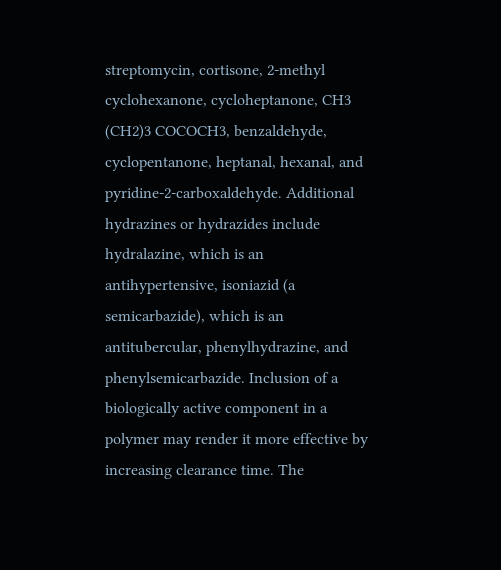streptomycin, cortisone, 2-methyl cyclohexanone, cycloheptanone, CH3 (CH2)3 COCOCH3, benzaldehyde, cyclopentanone, heptanal, hexanal, and pyridine-2-carboxaldehyde. Additional hydrazines or hydrazides include hydralazine, which is an antihypertensive, isoniazid (a semicarbazide), which is an antitubercular, phenylhydrazine, and phenylsemicarbazide. Inclusion of a biologically active component in a polymer may render it more effective by increasing clearance time. The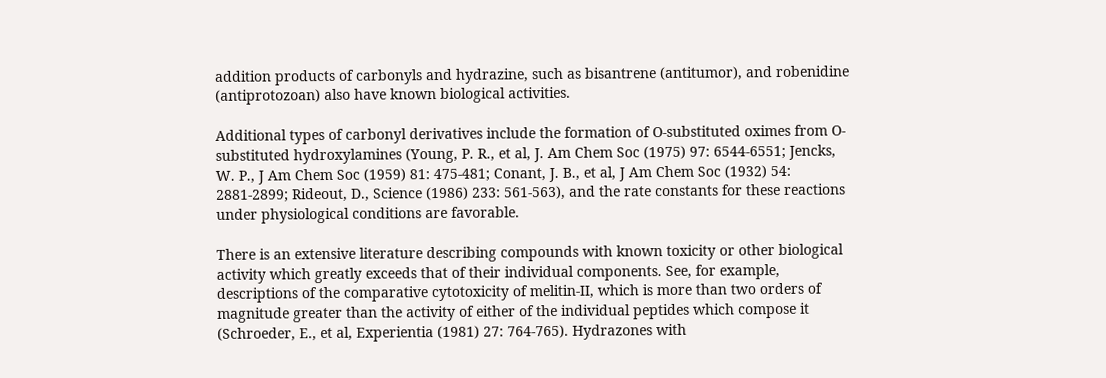addition products of carbonyls and hydrazine, such as bisantrene (antitumor), and robenidine (antiprotozoan) also have known biological activities.

Additional types of carbonyl derivatives include the formation of O-substituted oximes from O-substituted hydroxylamines (Young, P. R., et al, J. Am Chem Soc (1975) 97: 6544-6551; Jencks, W. P., J Am Chem Soc (1959) 81: 475-481; Conant, J. B., et al, J Am Chem Soc (1932) 54: 2881-2899; Rideout, D., Science (1986) 233: 561-563), and the rate constants for these reactions under physiological conditions are favorable.

There is an extensive literature describing compounds with known toxicity or other biological activity which greatly exceeds that of their individual components. See, for example, descriptions of the comparative cytotoxicity of melitin-II, which is more than two orders of magnitude greater than the activity of either of the individual peptides which compose it (Schroeder, E., et al, Experientia (1981) 27: 764-765). Hydrazones with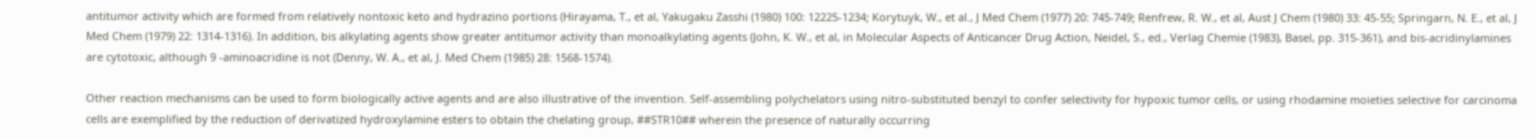antitumor activity which are formed from relatively nontoxic keto and hydrazino portions (Hirayama, T., et al, Yakugaku Zasshi (1980) 100: 12225-1234; Korytuyk, W., et al., J Med Chem (1977) 20: 745-749; Renfrew, R. W., et al, Aust J Chem (1980) 33: 45-55; Springarn, N. E., et al, J Med Chem (1979) 22: 1314-1316). In addition, bis alkylating agents show greater antitumor activity than monoalkylating agents (John, K. W., et al, in Molecular Aspects of Anticancer Drug Action, Neidel, S., ed., Verlag Chemie (1983), Basel, pp. 315-361), and bis-acridinylamines are cytotoxic, although 9 -aminoacridine is not (Denny, W. A., et al, J. Med Chem (1985) 28: 1568-1574).

Other reaction mechanisms can be used to form biologically active agents and are also illustrative of the invention. Self-assembling polychelators using nitro-substituted benzyl to confer selectivity for hypoxic tumor cells, or using rhodamine moieties selective for carcinoma cells are exemplified by the reduction of derivatized hydroxylamine esters to obtain the chelating group, ##STR10## wherein the presence of naturally occurring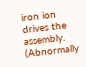iron ion drives the assembly. (Abnormally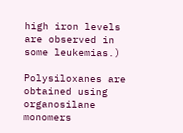high iron levels are observed in some leukemias.)

Polysiloxanes are obtained using organosilane monomers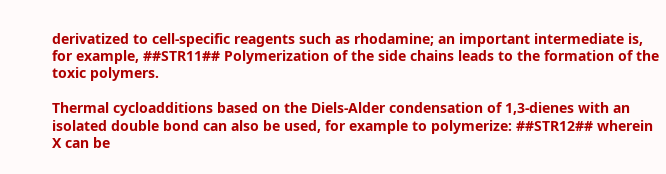derivatized to cell-specific reagents such as rhodamine; an important intermediate is, for example, ##STR11## Polymerization of the side chains leads to the formation of the toxic polymers.

Thermal cycloadditions based on the Diels-Alder condensation of 1,3-dienes with an isolated double bond can also be used, for example to polymerize: ##STR12## wherein X can be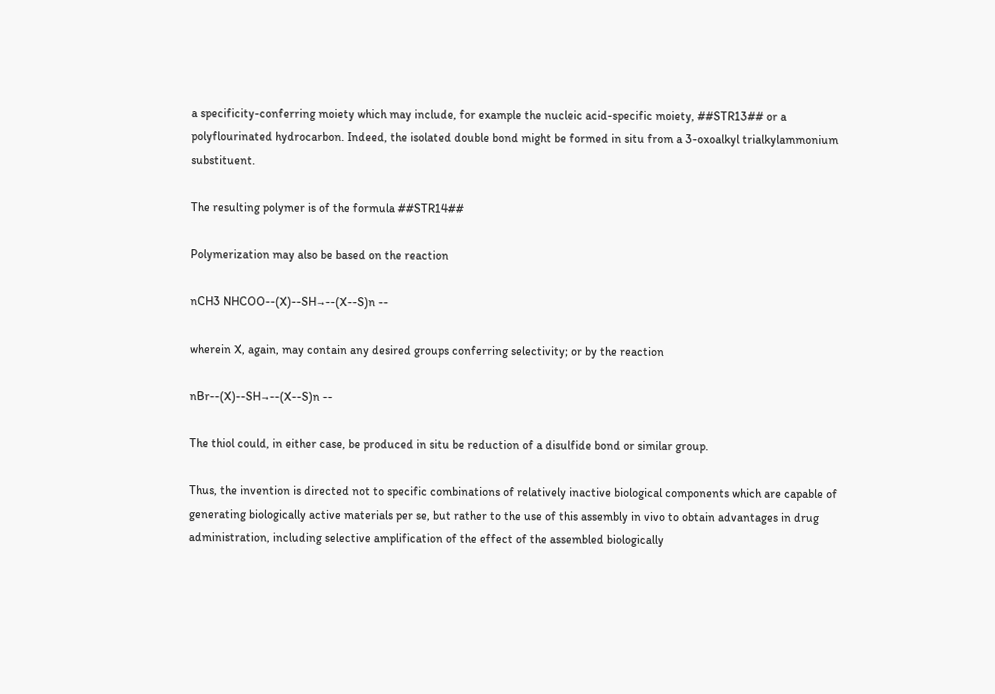a specificity-conferring moiety which may include, for example the nucleic acid-specific moiety, ##STR13## or a polyflourinated hydrocarbon. Indeed, the isolated double bond might be formed in situ from a 3-oxoalkyl trialkylammonium substituent.

The resulting polymer is of the formula ##STR14##

Polymerization may also be based on the reaction

nCH3 NHCOO--(X)--SH→--(X--S)n --

wherein X, again, may contain any desired groups conferring selectivity; or by the reaction

nBr--(X)--SH→--(X--S)n --

The thiol could, in either case, be produced in situ be reduction of a disulfide bond or similar group.

Thus, the invention is directed not to specific combinations of relatively inactive biological components which are capable of generating biologically active materials per se, but rather to the use of this assembly in vivo to obtain advantages in drug administration, including selective amplification of the effect of the assembled biologically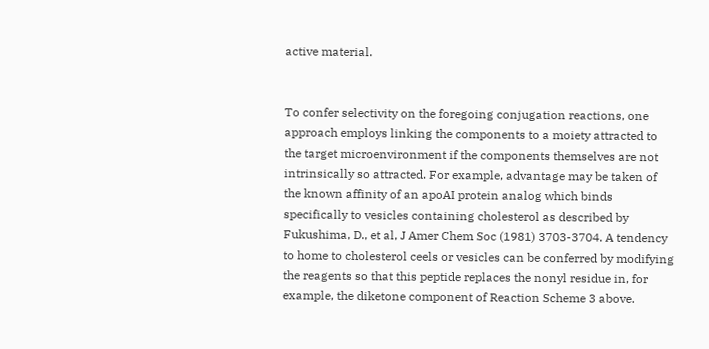active material.


To confer selectivity on the foregoing conjugation reactions, one approach employs linking the components to a moiety attracted to the target microenvironment if the components themselves are not intrinsically so attracted. For example, advantage may be taken of the known affinity of an apoAI protein analog which binds specifically to vesicles containing cholesterol as described by Fukushima, D., et al, J Amer Chem Soc (1981) 3703-3704. A tendency to home to cholesterol ceels or vesicles can be conferred by modifying the reagents so that this peptide replaces the nonyl residue in, for example, the diketone component of Reaction Scheme 3 above.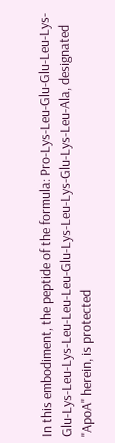In this embodiment, the peptide of the formula: Pro-Lys-Leu-Glu-Glu-Leu-Lys-Glu-Lys-Leu-Lys-Leu-Leu-Leu-Glu-Lys-Leu-Lys-Glu-Lys-Leu-Ala, designated "ApoA" herein, is protected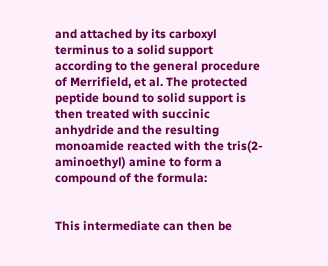and attached by its carboxyl terminus to a solid support according to the general procedure of Merrifield, et al. The protected peptide bound to solid support is then treated with succinic anhydride and the resulting monoamide reacted with the tris(2-aminoethyl) amine to form a compound of the formula:


This intermediate can then be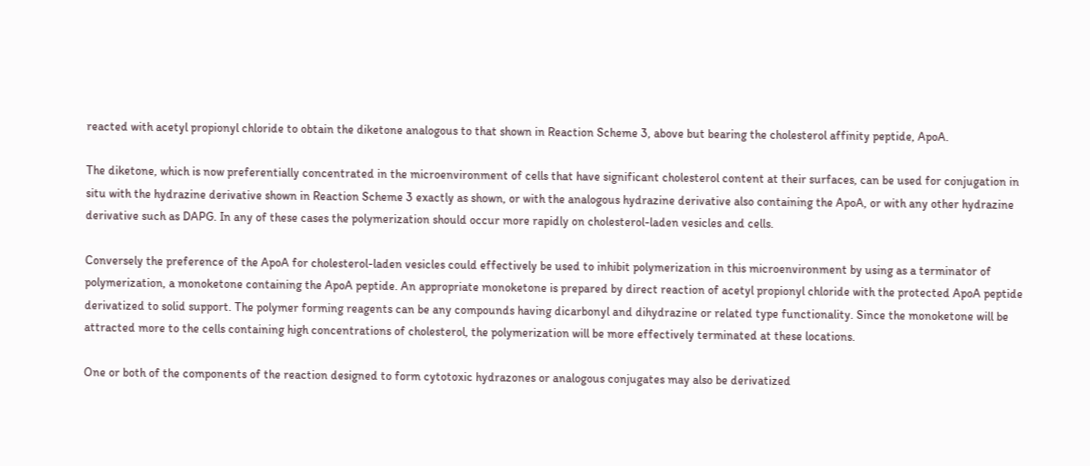reacted with acetyl propionyl chloride to obtain the diketone analogous to that shown in Reaction Scheme 3, above but bearing the cholesterol affinity peptide, ApoA.

The diketone, which is now preferentially concentrated in the microenvironment of cells that have significant cholesterol content at their surfaces, can be used for conjugation in situ with the hydrazine derivative shown in Reaction Scheme 3 exactly as shown, or with the analogous hydrazine derivative also containing the ApoA, or with any other hydrazine derivative such as DAPG. In any of these cases the polymerization should occur more rapidly on cholesterol-laden vesicles and cells.

Conversely the preference of the ApoA for cholesterol-laden vesicles could effectively be used to inhibit polymerization in this microenvironment by using as a terminator of polymerization, a monoketone containing the ApoA peptide. An appropriate monoketone is prepared by direct reaction of acetyl propionyl chloride with the protected ApoA peptide derivatized to solid support. The polymer forming reagents can be any compounds having dicarbonyl and dihydrazine or related type functionality. Since the monoketone will be attracted more to the cells containing high concentrations of cholesterol, the polymerization will be more effectively terminated at these locations.

One or both of the components of the reaction designed to form cytotoxic hydrazones or analogous conjugates may also be derivatized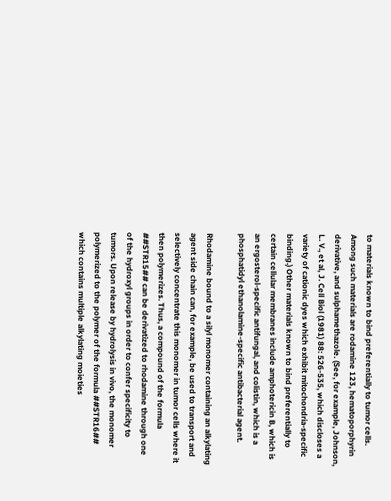to materials known to bind preferentially to tumor cells. Among such materials are rodamine 123, hematoporphyrin derivative, and sulphamethazole. (See, for example, Johnson, L. V., et al, J. Cell Biol (1981) 88: 526-535, which discloses a variety of cationic dyes which exhibit mitochondria-specific binding.) Other materials known to bind preferentially to certain cellular membranes include amphotericin B, which is an ergosterol-specific antifungal, and colistin, which is a phosphatidyl ethanolamine-specific antibacterial agent.

Rhodamine bound to a silyl monomer containing an alkylating agent side chain can, for example, be used to transport and selectively concentrate this monomer in tumor cells where it then polymerizes. Thus, a compound of the formula ##STR15## can be derivatized to rhodamine through one of the hydroxyl groups in order to confer specificity to tumors. Upon release by hydrolysis in vivo, the monomer polymerized to the polymer of the formula ##STR16## which contains multiple alkylating moieties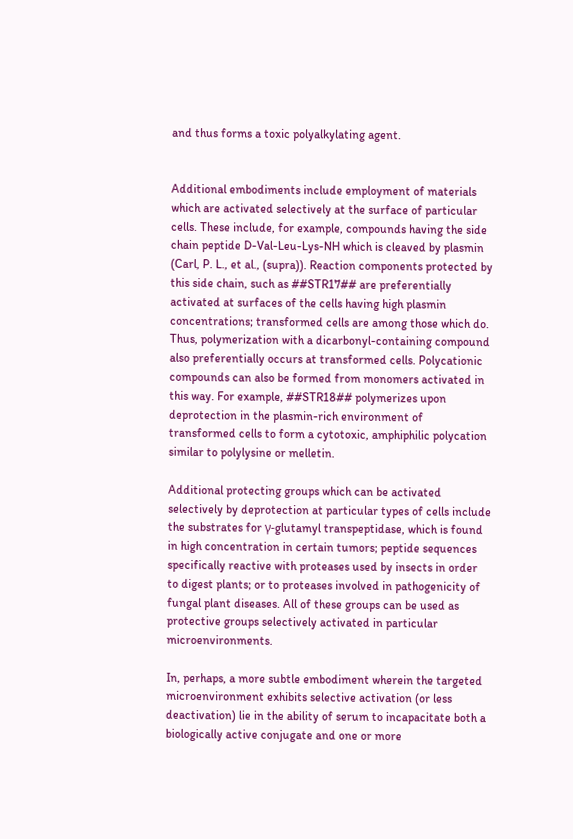and thus forms a toxic polyalkylating agent.


Additional embodiments include employment of materials which are activated selectively at the surface of particular cells. These include, for example, compounds having the side chain peptide D-Val-Leu-Lys-NH which is cleaved by plasmin (Carl, P. L., et al., (supra)). Reaction components protected by this side chain, such as ##STR17## are preferentially activated at surfaces of the cells having high plasmin concentrations; transformed cells are among those which do. Thus, polymerization with a dicarbonyl-containing compound also preferentially occurs at transformed cells. Polycationic compounds can also be formed from monomers activated in this way. For example, ##STR18## polymerizes upon deprotection in the plasmin-rich environment of transformed cells to form a cytotoxic, amphiphilic polycation similar to polylysine or melletin.

Additional protecting groups which can be activated selectively by deprotection at particular types of cells include the substrates for γ-glutamyl transpeptidase, which is found in high concentration in certain tumors; peptide sequences specifically reactive with proteases used by insects in order to digest plants; or to proteases involved in pathogenicity of fungal plant diseases. All of these groups can be used as protective groups selectively activated in particular microenvironments.

In, perhaps, a more subtle embodiment wherein the targeted microenvironment exhibits selective activation (or less deactivation) lie in the ability of serum to incapacitate both a biologically active conjugate and one or more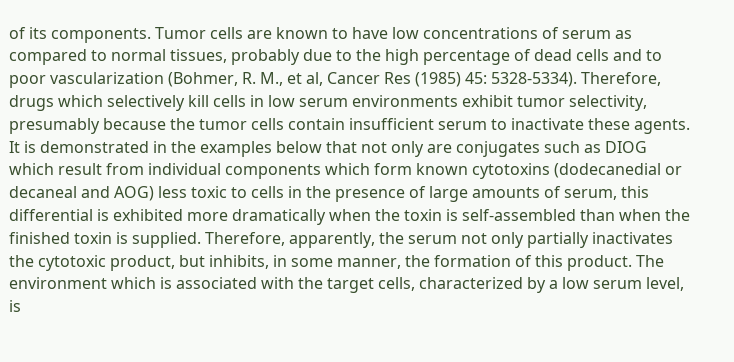of its components. Tumor cells are known to have low concentrations of serum as compared to normal tissues, probably due to the high percentage of dead cells and to poor vascularization (Bohmer, R. M., et al, Cancer Res (1985) 45: 5328-5334). Therefore, drugs which selectively kill cells in low serum environments exhibit tumor selectivity, presumably because the tumor cells contain insufficient serum to inactivate these agents. It is demonstrated in the examples below that not only are conjugates such as DIOG which result from individual components which form known cytotoxins (dodecanedial or decaneal and AOG) less toxic to cells in the presence of large amounts of serum, this differential is exhibited more dramatically when the toxin is self-assembled than when the finished toxin is supplied. Therefore, apparently, the serum not only partially inactivates the cytotoxic product, but inhibits, in some manner, the formation of this product. The environment which is associated with the target cells, characterized by a low serum level, is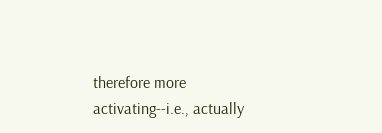therefore more activating--i.e., actually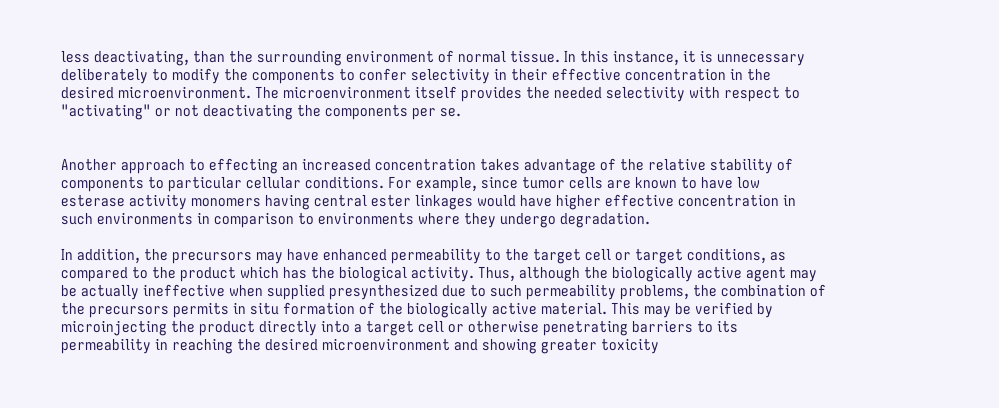less deactivating, than the surrounding environment of normal tissue. In this instance, it is unnecessary deliberately to modify the components to confer selectivity in their effective concentration in the desired microenvironment. The microenvironment itself provides the needed selectivity with respect to "activating" or not deactivating the components per se.


Another approach to effecting an increased concentration takes advantage of the relative stability of components to particular cellular conditions. For example, since tumor cells are known to have low esterase activity monomers having central ester linkages would have higher effective concentration in such environments in comparison to environments where they undergo degradation.

In addition, the precursors may have enhanced permeability to the target cell or target conditions, as compared to the product which has the biological activity. Thus, although the biologically active agent may be actually ineffective when supplied presynthesized due to such permeability problems, the combination of the precursors permits in situ formation of the biologically active material. This may be verified by microinjecting the product directly into a target cell or otherwise penetrating barriers to its permeability in reaching the desired microenvironment and showing greater toxicity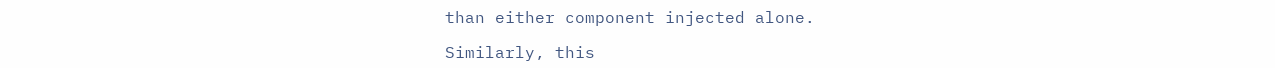than either component injected alone.

Similarly, this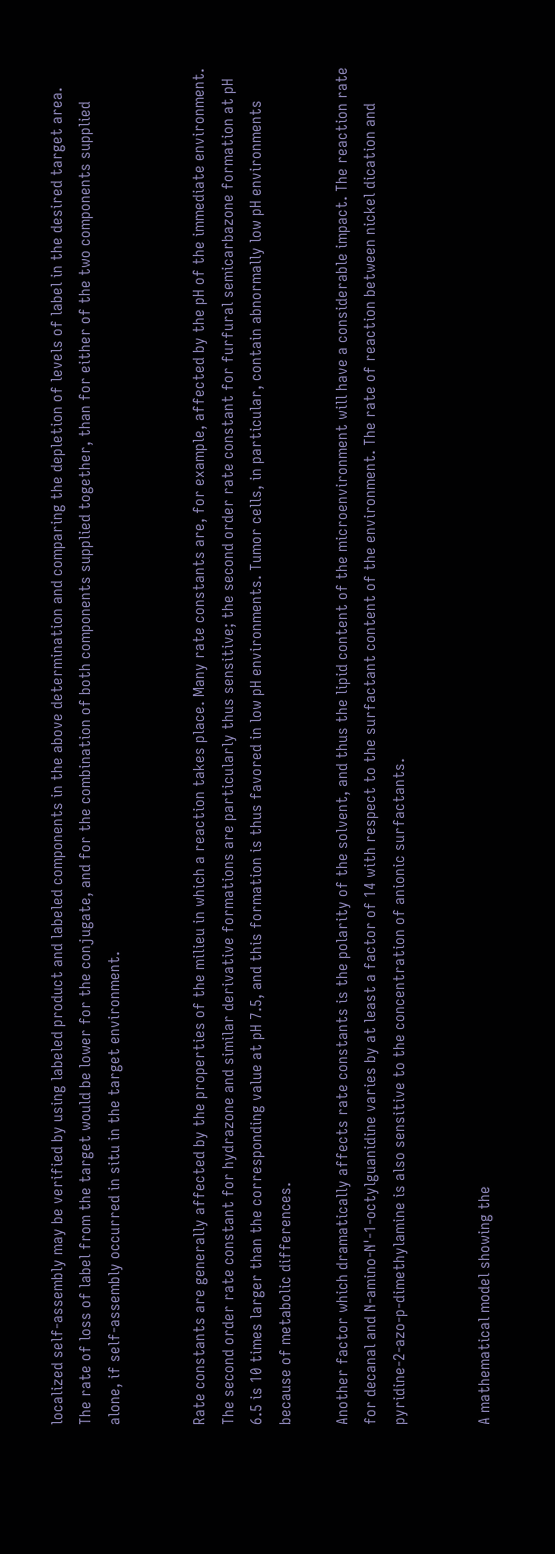localized self-assembly may be verified by using labeled product and labeled components in the above determination and comparing the depletion of levels of label in the desired target area. The rate of loss of label from the target would be lower for the conjugate, and for the combination of both components supplied together, than for either of the two components supplied alone, if self-assembly occurred in situ in the target environment.


Rate constants are generally affected by the properties of the milieu in which a reaction takes place. Many rate constants are, for example, affected by the pH of the immediate environment. The second order rate constant for hydrazone and similar derivative formations are particularly thus sensitive; the second order rate constant for furfural semicarbazone formation at pH 6.5 is 10 times larger than the corresponding value at pH 7.5, and this formation is thus favored in low pH environments. Tumor cells, in particular, contain abnormally low pH environments because of metabolic differences.

Another factor which dramatically affects rate constants is the polarity of the solvent, and thus the lipid content of the microenvironment will have a considerable impact. The reaction rate for decanal and N-amino-N'-1-octylguanidine varies by at least a factor of 14 with respect to the surfactant content of the environment. The rate of reaction between nickel dication and pyridine-2-azo-p-dimethylamine is also sensitive to the concentration of anionic surfactants.


A mathematical model showing the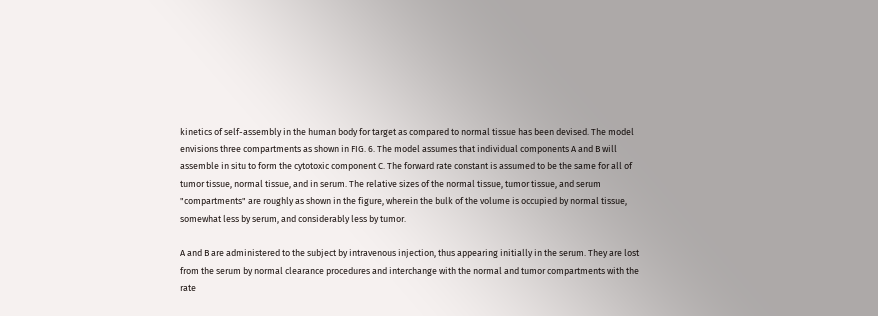kinetics of self-assembly in the human body for target as compared to normal tissue has been devised. The model envisions three compartments as shown in FIG. 6. The model assumes that individual components A and B will assemble in situ to form the cytotoxic component C. The forward rate constant is assumed to be the same for all of tumor tissue, normal tissue, and in serum. The relative sizes of the normal tissue, tumor tissue, and serum "compartments" are roughly as shown in the figure, wherein the bulk of the volume is occupied by normal tissue, somewhat less by serum, and considerably less by tumor.

A and B are administered to the subject by intravenous injection, thus appearing initially in the serum. They are lost from the serum by normal clearance procedures and interchange with the normal and tumor compartments with the rate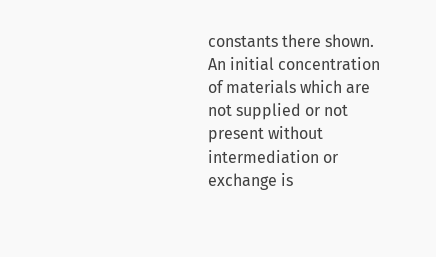constants there shown. An initial concentration of materials which are not supplied or not present without intermediation or exchange is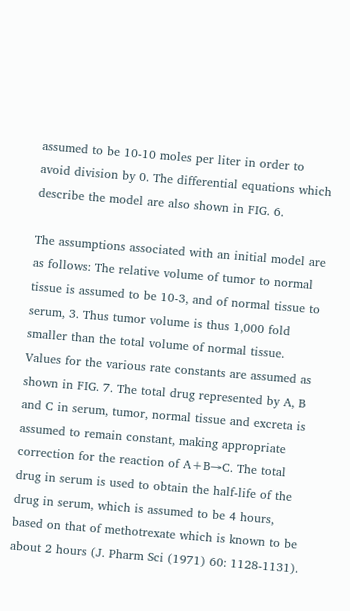assumed to be 10-10 moles per liter in order to avoid division by 0. The differential equations which describe the model are also shown in FIG. 6.

The assumptions associated with an initial model are as follows: The relative volume of tumor to normal tissue is assumed to be 10-3, and of normal tissue to serum, 3. Thus tumor volume is thus 1,000 fold smaller than the total volume of normal tissue. Values for the various rate constants are assumed as shown in FIG. 7. The total drug represented by A, B and C in serum, tumor, normal tissue and excreta is assumed to remain constant, making appropriate correction for the reaction of A+B→C. The total drug in serum is used to obtain the half-life of the drug in serum, which is assumed to be 4 hours, based on that of methotrexate which is known to be about 2 hours (J. Pharm Sci (1971) 60: 1128-1131).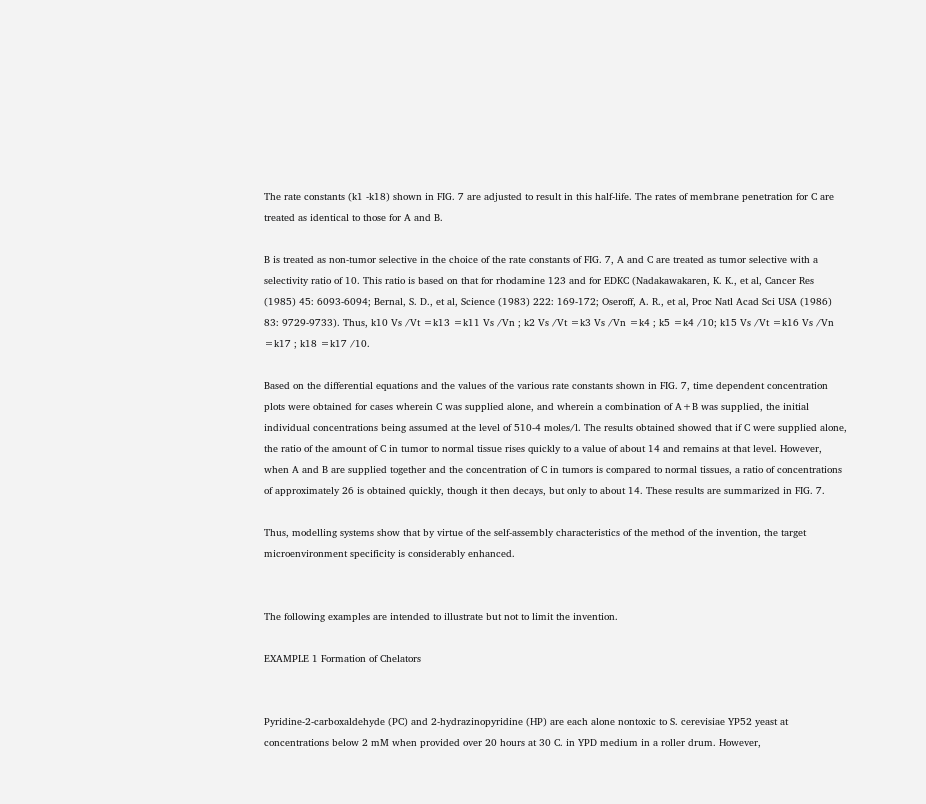The rate constants (k1 -k18) shown in FIG. 7 are adjusted to result in this half-life. The rates of membrane penetration for C are treated as identical to those for A and B.

B is treated as non-tumor selective in the choice of the rate constants of FIG. 7, A and C are treated as tumor selective with a selectivity ratio of 10. This ratio is based on that for rhodamine 123 and for EDKC (Nadakawakaren, K. K., et al, Cancer Res (1985) 45: 6093-6094; Bernal, S. D., et al, Science (1983) 222: 169-172; Oseroff, A. R., et al, Proc Natl Acad Sci USA (1986) 83: 9729-9733). Thus, k10 Vs /Vt =k13 =k11 Vs /Vn ; k2 Vs /Vt =k3 Vs /Vn =k4 ; k5 =k4 /10; k15 Vs /Vt =k16 Vs /Vn =k17 ; k18 =k17 /10.

Based on the differential equations and the values of the various rate constants shown in FIG. 7, time dependent concentration plots were obtained for cases wherein C was supplied alone, and wherein a combination of A+B was supplied, the initial individual concentrations being assumed at the level of 510-4 moles/l. The results obtained showed that if C were supplied alone, the ratio of the amount of C in tumor to normal tissue rises quickly to a value of about 14 and remains at that level. However, when A and B are supplied together and the concentration of C in tumors is compared to normal tissues, a ratio of concentrations of approximately 26 is obtained quickly, though it then decays, but only to about 14. These results are summarized in FIG. 7.

Thus, modelling systems show that by virtue of the self-assembly characteristics of the method of the invention, the target microenvironment specificity is considerably enhanced.


The following examples are intended to illustrate but not to limit the invention.

EXAMPLE 1 Formation of Chelators


Pyridine-2-carboxaldehyde (PC) and 2-hydrazinopyridine (HP) are each alone nontoxic to S. cerevisiae YP52 yeast at concentrations below 2 mM when provided over 20 hours at 30 C. in YPD medium in a roller drum. However,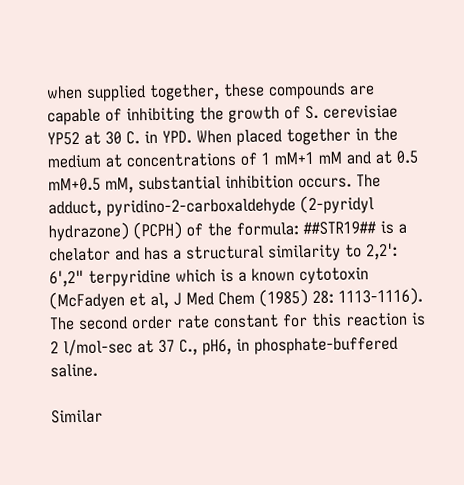when supplied together, these compounds are capable of inhibiting the growth of S. cerevisiae YP52 at 30 C. in YPD. When placed together in the medium at concentrations of 1 mM+1 mM and at 0.5 mM+0.5 mM, substantial inhibition occurs. The adduct, pyridino-2-carboxaldehyde (2-pyridyl hydrazone) (PCPH) of the formula: ##STR19## is a chelator and has a structural similarity to 2,2': 6',2" terpyridine which is a known cytotoxin (McFadyen et al, J Med Chem (1985) 28: 1113-1116). The second order rate constant for this reaction is 2 l/mol-sec at 37 C., pH6, in phosphate-buffered saline.

Similar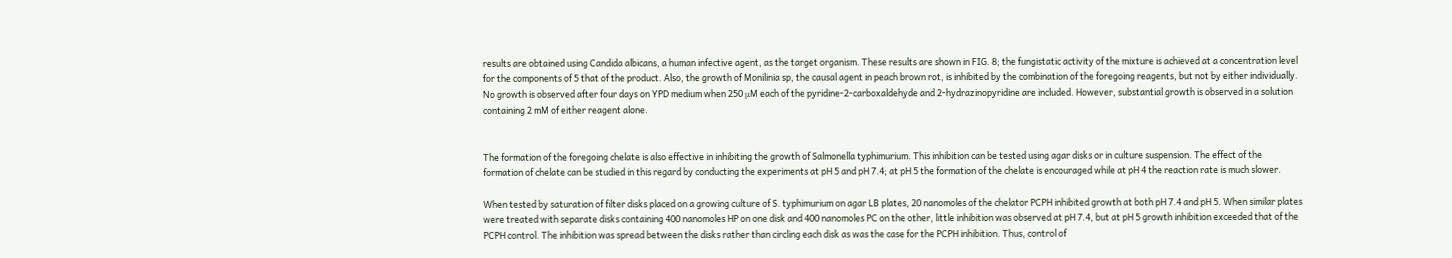results are obtained using Candida albicans, a human infective agent, as the target organism. These results are shown in FIG. 8; the fungistatic activity of the mixture is achieved at a concentration level for the components of 5 that of the product. Also, the growth of Monilinia sp, the causal agent in peach brown rot, is inhibited by the combination of the foregoing reagents, but not by either individually. No growth is observed after four days on YPD medium when 250 μM each of the pyridine-2-carboxaldehyde and 2-hydrazinopyridine are included. However, substantial growth is observed in a solution containing 2 mM of either reagent alone.


The formation of the foregoing chelate is also effective in inhibiting the growth of Salmonella typhimurium. This inhibition can be tested using agar disks or in culture suspension. The effect of the formation of chelate can be studied in this regard by conducting the experiments at pH 5 and pH 7.4; at pH 5 the formation of the chelate is encouraged while at pH 4 the reaction rate is much slower.

When tested by saturation of filter disks placed on a growing culture of S. typhimurium on agar LB plates, 20 nanomoles of the chelator PCPH inhibited growth at both pH 7.4 and pH 5. When similar plates were treated with separate disks containing 400 nanomoles HP on one disk and 400 nanomoles PC on the other, little inhibition was observed at pH 7.4, but at pH 5 growth inhibition exceeded that of the PCPH control. The inhibition was spread between the disks rather than circling each disk as was the case for the PCPH inhibition. Thus, control of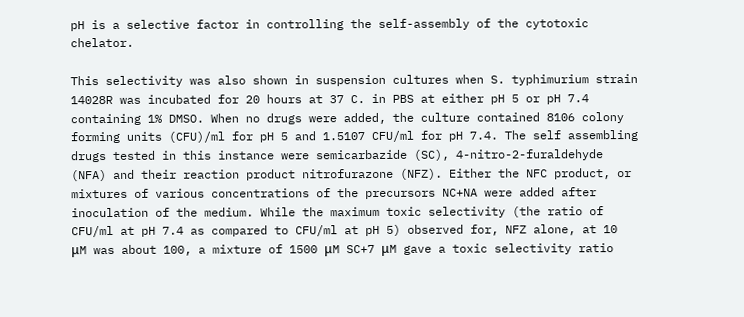pH is a selective factor in controlling the self-assembly of the cytotoxic chelator.

This selectivity was also shown in suspension cultures when S. typhimurium strain 14028R was incubated for 20 hours at 37 C. in PBS at either pH 5 or pH 7.4 containing 1% DMSO. When no drugs were added, the culture contained 8106 colony forming units (CFU)/ml for pH 5 and 1.5107 CFU/ml for pH 7.4. The self assembling drugs tested in this instance were semicarbazide (SC), 4-nitro-2-furaldehyde (NFA) and their reaction product nitrofurazone (NFZ). Either the NFC product, or mixtures of various concentrations of the precursors NC+NA were added after inoculation of the medium. While the maximum toxic selectivity (the ratio of CFU/ml at pH 7.4 as compared to CFU/ml at pH 5) observed for, NFZ alone, at 10 μM was about 100, a mixture of 1500 μM SC+7 μM gave a toxic selectivity ratio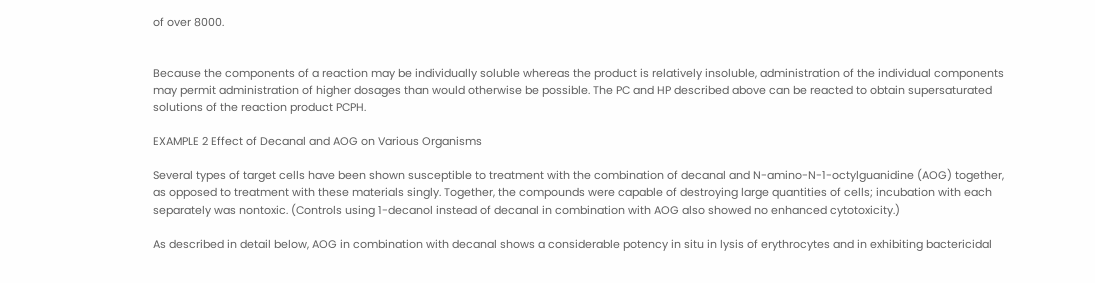of over 8000.


Because the components of a reaction may be individually soluble whereas the product is relatively insoluble, administration of the individual components may permit administration of higher dosages than would otherwise be possible. The PC and HP described above can be reacted to obtain supersaturated solutions of the reaction product PCPH.

EXAMPLE 2 Effect of Decanal and AOG on Various Organisms

Several types of target cells have been shown susceptible to treatment with the combination of decanal and N-amino-N-1-octylguanidine (AOG) together, as opposed to treatment with these materials singly. Together, the compounds were capable of destroying large quantities of cells; incubation with each separately was nontoxic. (Controls using 1-decanol instead of decanal in combination with AOG also showed no enhanced cytotoxicity.)

As described in detail below, AOG in combination with decanal shows a considerable potency in situ in lysis of erythrocytes and in exhibiting bactericidal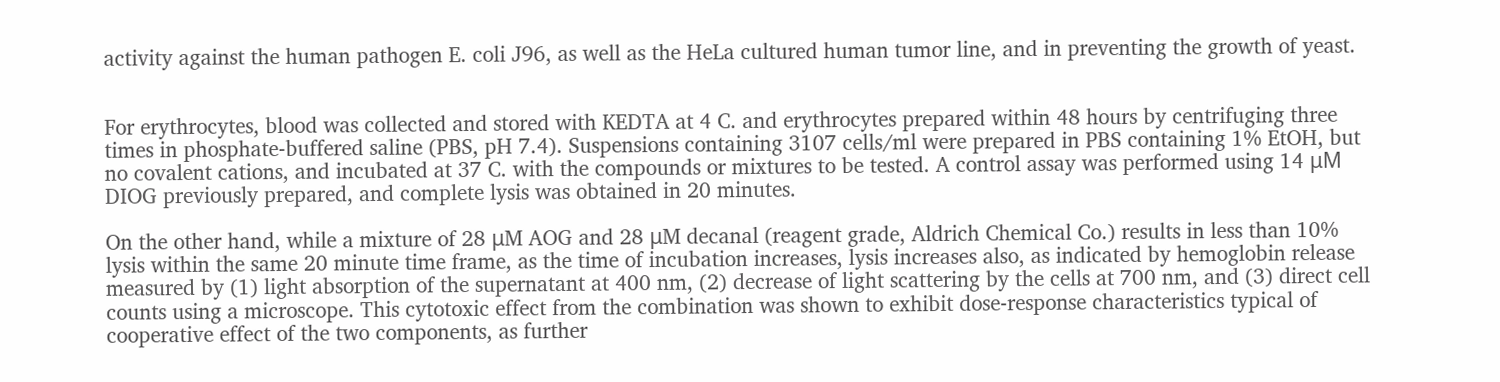activity against the human pathogen E. coli J96, as well as the HeLa cultured human tumor line, and in preventing the growth of yeast.


For erythrocytes, blood was collected and stored with KEDTA at 4 C. and erythrocytes prepared within 48 hours by centrifuging three times in phosphate-buffered saline (PBS, pH 7.4). Suspensions containing 3107 cells/ml were prepared in PBS containing 1% EtOH, but no covalent cations, and incubated at 37 C. with the compounds or mixtures to be tested. A control assay was performed using 14 μM DIOG previously prepared, and complete lysis was obtained in 20 minutes.

On the other hand, while a mixture of 28 μM AOG and 28 μM decanal (reagent grade, Aldrich Chemical Co.) results in less than 10% lysis within the same 20 minute time frame, as the time of incubation increases, lysis increases also, as indicated by hemoglobin release measured by (1) light absorption of the supernatant at 400 nm, (2) decrease of light scattering by the cells at 700 nm, and (3) direct cell counts using a microscope. This cytotoxic effect from the combination was shown to exhibit dose-response characteristics typical of cooperative effect of the two components, as further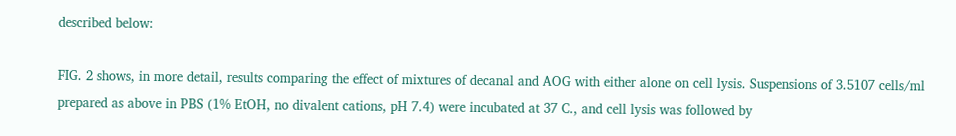described below:

FIG. 2 shows, in more detail, results comparing the effect of mixtures of decanal and AOG with either alone on cell lysis. Suspensions of 3.5107 cells/ml prepared as above in PBS (1% EtOH, no divalent cations, pH 7.4) were incubated at 37 C., and cell lysis was followed by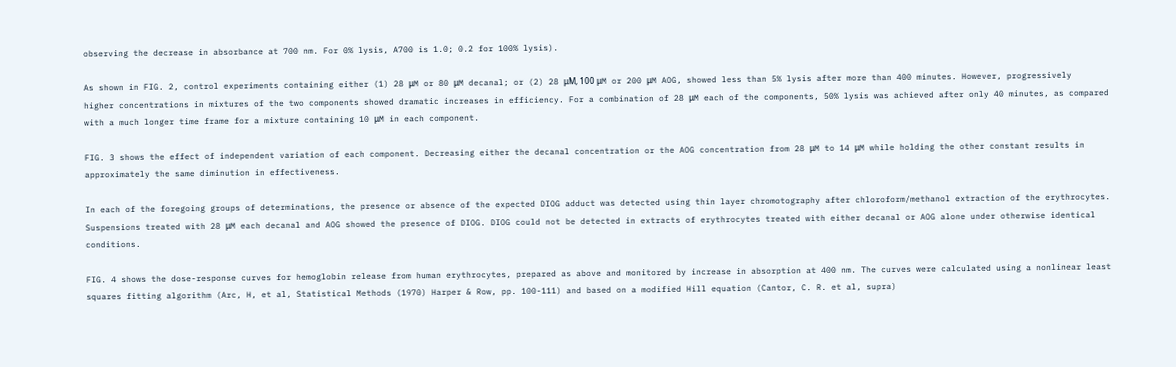observing the decrease in absorbance at 700 nm. For 0% lysis, A700 is 1.0; 0.2 for 100% lysis).

As shown in FIG. 2, control experiments containing either (1) 28 μM or 80 μM decanal; or (2) 28 μM, 100 μM or 200 μM AOG, showed less than 5% lysis after more than 400 minutes. However, progressively higher concentrations in mixtures of the two components showed dramatic increases in efficiency. For a combination of 28 μM each of the components, 50% lysis was achieved after only 40 minutes, as compared with a much longer time frame for a mixture containing 10 μM in each component.

FIG. 3 shows the effect of independent variation of each component. Decreasing either the decanal concentration or the AOG concentration from 28 μM to 14 μM while holding the other constant results in approximately the same diminution in effectiveness.

In each of the foregoing groups of determinations, the presence or absence of the expected DIOG adduct was detected using thin layer chromotography after chloroform/methanol extraction of the erythrocytes. Suspensions treated with 28 μM each decanal and AOG showed the presence of DIOG. DIOG could not be detected in extracts of erythrocytes treated with either decanal or AOG alone under otherwise identical conditions.

FIG. 4 shows the dose-response curves for hemoglobin release from human erythrocytes, prepared as above and monitored by increase in absorption at 400 nm. The curves were calculated using a nonlinear least squares fitting algorithm (Arc, H, et al, Statistical Methods (1970) Harper & Row, pp. 100-111) and based on a modified Hill equation (Cantor, C. R. et al, supra)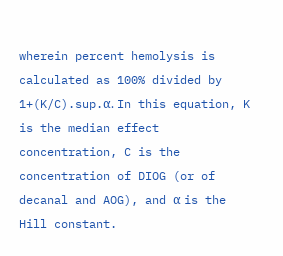wherein percent hemolysis is calculated as 100% divided by 1+(K/C).sup.α. In this equation, K is the median effect concentration, C is the concentration of DIOG (or of decanal and AOG), and α is the Hill constant.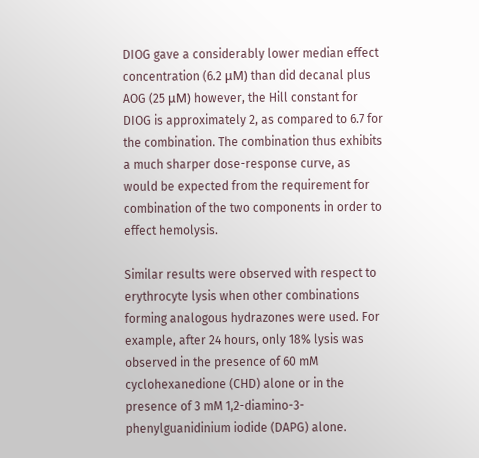DIOG gave a considerably lower median effect concentration (6.2 μM) than did decanal plus AOG (25 μM) however, the Hill constant for DIOG is approximately 2, as compared to 6.7 for the combination. The combination thus exhibits a much sharper dose-response curve, as would be expected from the requirement for combination of the two components in order to effect hemolysis.

Similar results were observed with respect to erythrocyte lysis when other combinations forming analogous hydrazones were used. For example, after 24 hours, only 18% lysis was observed in the presence of 60 mM cyclohexanedione (CHD) alone or in the presence of 3 mM 1,2-diamino-3-phenylguanidinium iodide (DAPG) alone.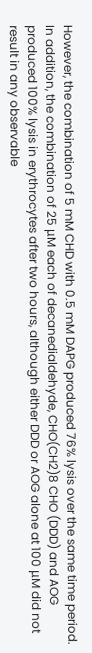However, the combination of 5 mM CHD with 0.5 mM DAPG produced 76% lysis over the same time period. In addition, the combination of 25 μM each of decanedialdehyde, CHO(CH2)8 CHO (DDD) and AOG produced 100% lysis in erythrocytes after two hours, although either DDD or AOG alone at 100 μM did not result in any observable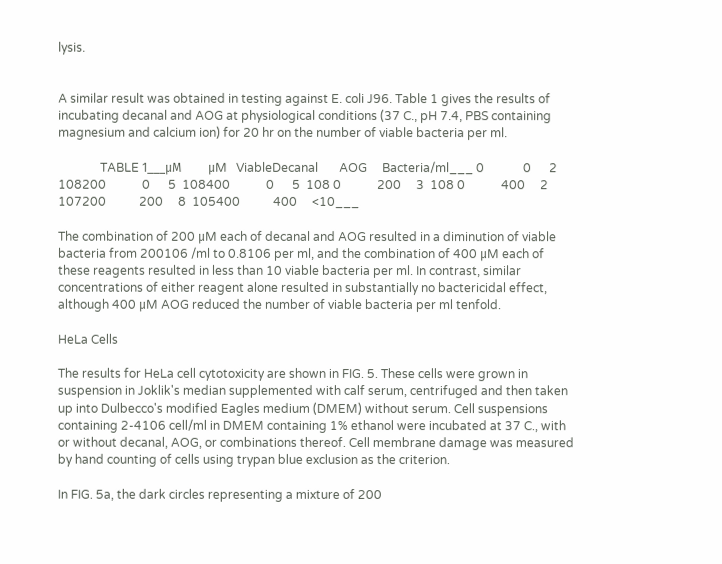lysis.


A similar result was obtained in testing against E. coli J96. Table 1 gives the results of incubating decanal and AOG at physiological conditions (37 C., pH 7.4, PBS containing magnesium and calcium ion) for 20 hr on the number of viable bacteria per ml.

              TABLE 1___μM         μM   ViableDecanal       AOG     Bacteria/ml___ 0             0      2  108200            0      5  108400            0      5  108 0            200     3  108 0            400     2  107200           200     8  105400           400     <10___

The combination of 200 μM each of decanal and AOG resulted in a diminution of viable bacteria from 200106 /ml to 0.8106 per ml, and the combination of 400 μM each of these reagents resulted in less than 10 viable bacteria per ml. In contrast, similar concentrations of either reagent alone resulted in substantially no bactericidal effect, although 400 μM AOG reduced the number of viable bacteria per ml tenfold.

HeLa Cells

The results for HeLa cell cytotoxicity are shown in FIG. 5. These cells were grown in suspension in Joklik's median supplemented with calf serum, centrifuged and then taken up into Dulbecco's modified Eagles medium (DMEM) without serum. Cell suspensions containing 2-4106 cell/ml in DMEM containing 1% ethanol were incubated at 37 C., with or without decanal, AOG, or combinations thereof. Cell membrane damage was measured by hand counting of cells using trypan blue exclusion as the criterion.

In FIG. 5a, the dark circles representing a mixture of 200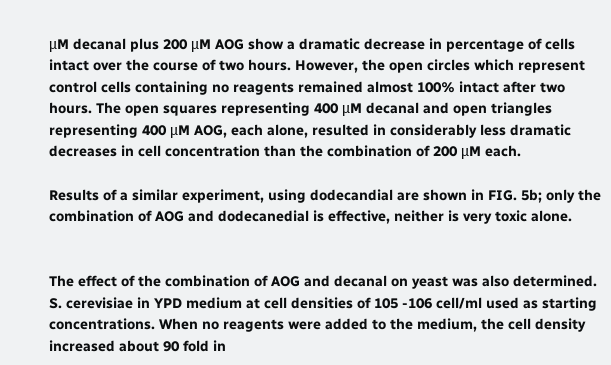μM decanal plus 200 μM AOG show a dramatic decrease in percentage of cells intact over the course of two hours. However, the open circles which represent control cells containing no reagents remained almost 100% intact after two hours. The open squares representing 400 μM decanal and open triangles representing 400 μM AOG, each alone, resulted in considerably less dramatic decreases in cell concentration than the combination of 200 μM each.

Results of a similar experiment, using dodecandial are shown in FIG. 5b; only the combination of AOG and dodecanedial is effective, neither is very toxic alone.


The effect of the combination of AOG and decanal on yeast was also determined. S. cerevisiae in YPD medium at cell densities of 105 -106 cell/ml used as starting concentrations. When no reagents were added to the medium, the cell density increased about 90 fold in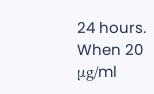24 hours. When 20 μg/ml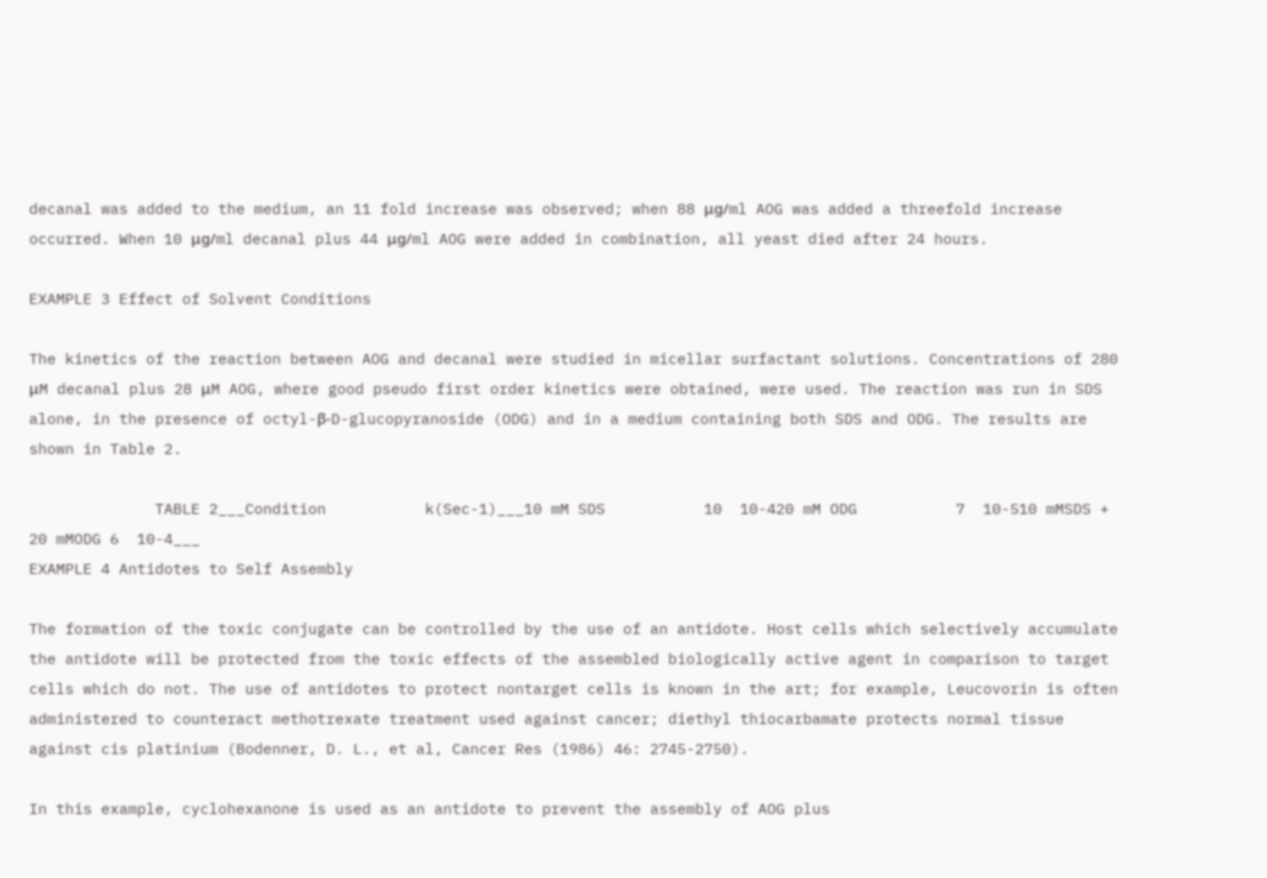decanal was added to the medium, an 11 fold increase was observed; when 88 μg/ml AOG was added a threefold increase occurred. When 10 μg/ml decanal plus 44 μg/ml AOG were added in combination, all yeast died after 24 hours.

EXAMPLE 3 Effect of Solvent Conditions

The kinetics of the reaction between AOG and decanal were studied in micellar surfactant solutions. Concentrations of 280 μM decanal plus 28 μM AOG, where good pseudo first order kinetics were obtained, were used. The reaction was run in SDS alone, in the presence of octyl-β-D-glucopyranoside (ODG) and in a medium containing both SDS and ODG. The results are shown in Table 2.

              TABLE 2___Condition           k(Sec-1)___10 mM SDS           10  10-420 mM ODG           7  10-510 mMSDS + 20 mMODG 6  10-4___
EXAMPLE 4 Antidotes to Self Assembly

The formation of the toxic conjugate can be controlled by the use of an antidote. Host cells which selectively accumulate the antidote will be protected from the toxic effects of the assembled biologically active agent in comparison to target cells which do not. The use of antidotes to protect nontarget cells is known in the art; for example, Leucovorin is often administered to counteract methotrexate treatment used against cancer; diethyl thiocarbamate protects normal tissue against cis platinium (Bodenner, D. L., et al, Cancer Res (1986) 46: 2745-2750).

In this example, cyclohexanone is used as an antidote to prevent the assembly of AOG plus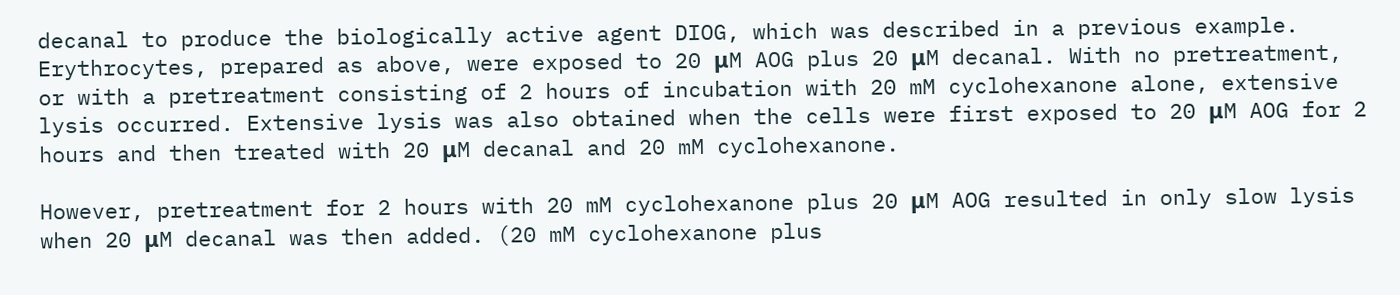decanal to produce the biologically active agent DIOG, which was described in a previous example. Erythrocytes, prepared as above, were exposed to 20 μM AOG plus 20 μM decanal. With no pretreatment, or with a pretreatment consisting of 2 hours of incubation with 20 mM cyclohexanone alone, extensive lysis occurred. Extensive lysis was also obtained when the cells were first exposed to 20 μM AOG for 2 hours and then treated with 20 μM decanal and 20 mM cyclohexanone.

However, pretreatment for 2 hours with 20 mM cyclohexanone plus 20 μM AOG resulted in only slow lysis when 20 μM decanal was then added. (20 mM cyclohexanone plus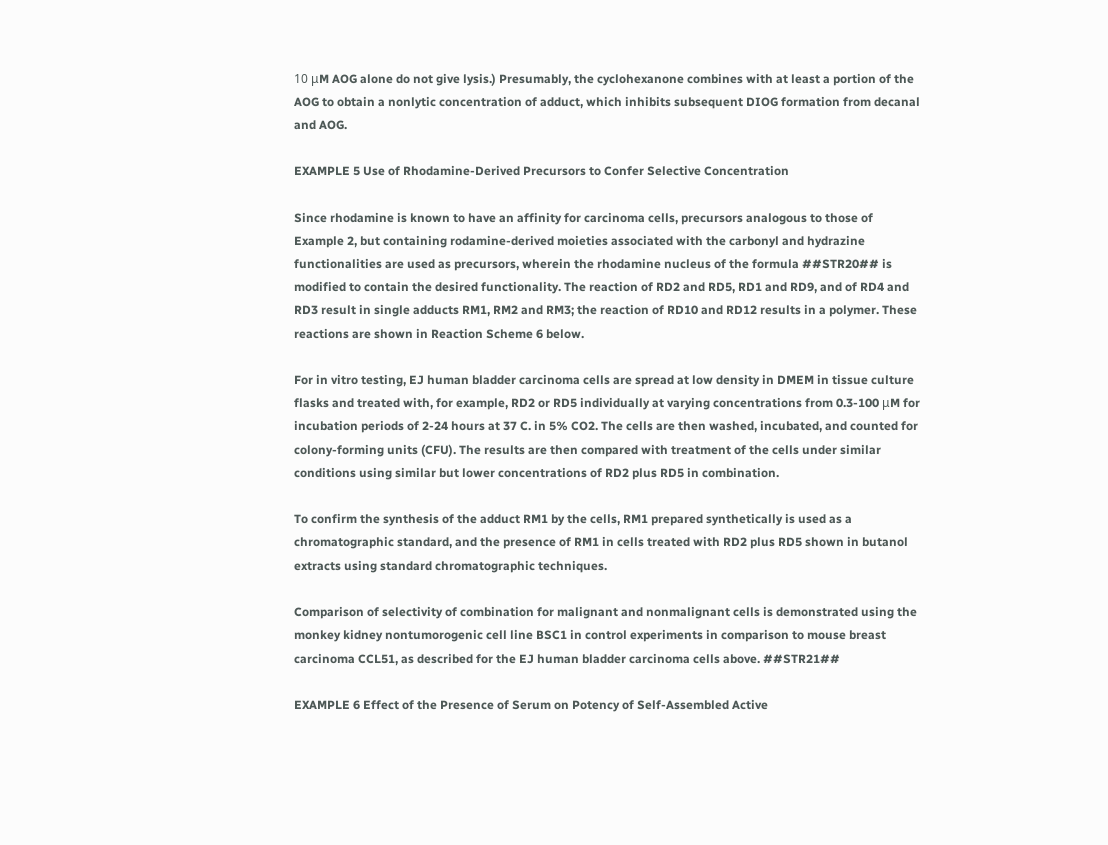10 μM AOG alone do not give lysis.) Presumably, the cyclohexanone combines with at least a portion of the AOG to obtain a nonlytic concentration of adduct, which inhibits subsequent DIOG formation from decanal and AOG.

EXAMPLE 5 Use of Rhodamine-Derived Precursors to Confer Selective Concentration

Since rhodamine is known to have an affinity for carcinoma cells, precursors analogous to those of Example 2, but containing rodamine-derived moieties associated with the carbonyl and hydrazine functionalities are used as precursors, wherein the rhodamine nucleus of the formula ##STR20## is modified to contain the desired functionality. The reaction of RD2 and RD5, RD1 and RD9, and of RD4 and RD3 result in single adducts RM1, RM2 and RM3; the reaction of RD10 and RD12 results in a polymer. These reactions are shown in Reaction Scheme 6 below.

For in vitro testing, EJ human bladder carcinoma cells are spread at low density in DMEM in tissue culture flasks and treated with, for example, RD2 or RD5 individually at varying concentrations from 0.3-100 μM for incubation periods of 2-24 hours at 37 C. in 5% CO2. The cells are then washed, incubated, and counted for colony-forming units (CFU). The results are then compared with treatment of the cells under similar conditions using similar but lower concentrations of RD2 plus RD5 in combination.

To confirm the synthesis of the adduct RM1 by the cells, RM1 prepared synthetically is used as a chromatographic standard, and the presence of RM1 in cells treated with RD2 plus RD5 shown in butanol extracts using standard chromatographic techniques.

Comparison of selectivity of combination for malignant and nonmalignant cells is demonstrated using the monkey kidney nontumorogenic cell line BSC1 in control experiments in comparison to mouse breast carcinoma CCL51, as described for the EJ human bladder carcinoma cells above. ##STR21##

EXAMPLE 6 Effect of the Presence of Serum on Potency of Self-Assembled Active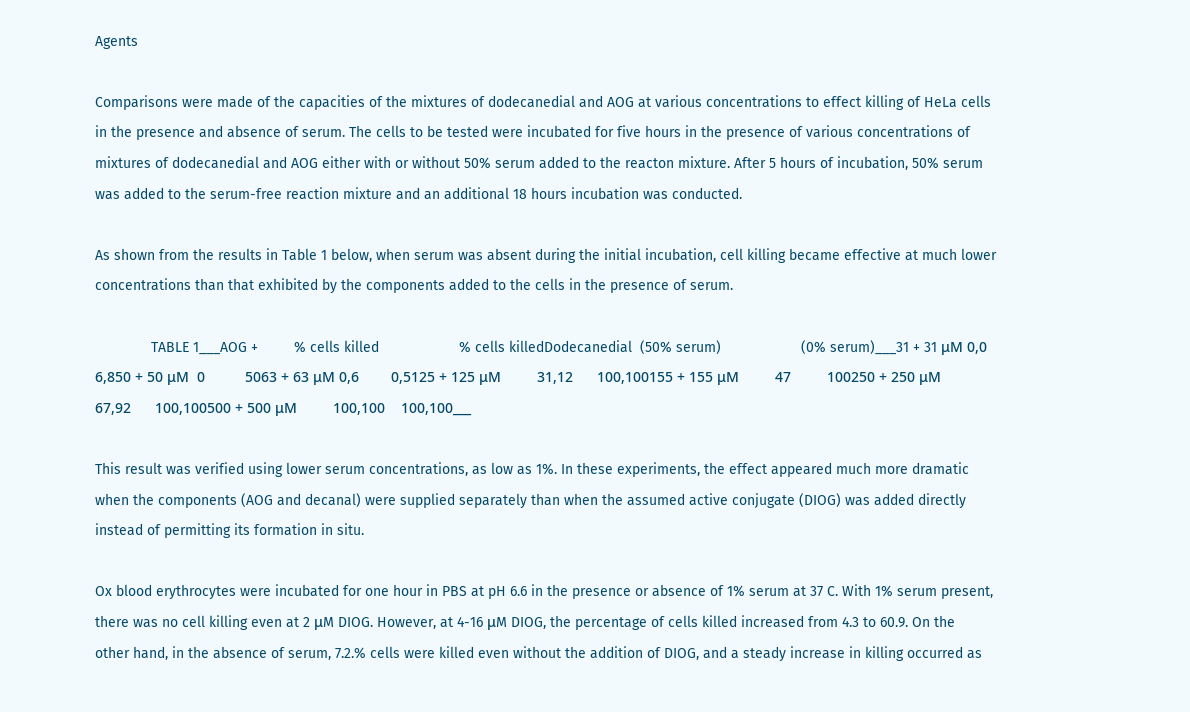Agents

Comparisons were made of the capacities of the mixtures of dodecanedial and AOG at various concentrations to effect killing of HeLa cells in the presence and absence of serum. The cells to be tested were incubated for five hours in the presence of various concentrations of mixtures of dodecanedial and AOG either with or without 50% serum added to the reacton mixture. After 5 hours of incubation, 50% serum was added to the serum-free reaction mixture and an additional 18 hours incubation was conducted.

As shown from the results in Table 1 below, when serum was absent during the initial incubation, cell killing became effective at much lower concentrations than that exhibited by the components added to the cells in the presence of serum.

              TABLE 1___AOG +         % cells killed                    % cells killedDodecanedial  (50% serum)                    (0% serum)___31 + 31 μM 0,0        6,850 + 50 μM  0          5063 + 63 μM 0,6        0,5125 + 125 μM         31,12      100,100155 + 155 μM         47         100250 + 250 μM         67,92      100,100500 + 500 μM         100,100    100,100___

This result was verified using lower serum concentrations, as low as 1%. In these experiments, the effect appeared much more dramatic when the components (AOG and decanal) were supplied separately than when the assumed active conjugate (DIOG) was added directly instead of permitting its formation in situ.

Ox blood erythrocytes were incubated for one hour in PBS at pH 6.6 in the presence or absence of 1% serum at 37 C. With 1% serum present, there was no cell killing even at 2 μM DIOG. However, at 4-16 μM DIOG, the percentage of cells killed increased from 4.3 to 60.9. On the other hand, in the absence of serum, 7.2.% cells were killed even without the addition of DIOG, and a steady increase in killing occurred as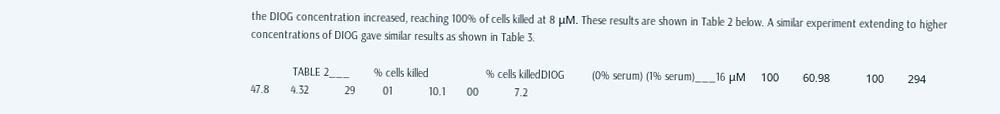the DIOG concentration increased, reaching 100% of cells killed at 8 μM. These results are shown in Table 2 below. A similar experiment extending to higher concentrations of DIOG gave similar results as shown in Table 3.

              TABLE 2___        % cells killed                   % cells killedDIOG         (0% serum) (1% serum)___16 μM     100        60.98            100        294            47.8       4.32            29         01            10.1       00            7.2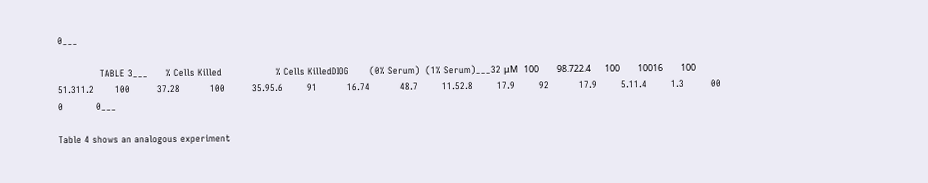0___

              TABLE 3___      % Cells Killed                  % Cells KilledDIOG       (0% Serum)  (1% Serum)___32 μM   100         98.722.4       100         10016         100         51.311.2       100         37.28          100         35.95.6        91          16.74          48.7        11.52.8        17.9        92          17.9        5.11.4        1.3         00          0           0___

Table 4 shows an analogous experiment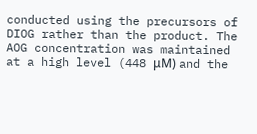conducted using the precursors of DIOG rather than the product. The AOG concentration was maintained at a high level (448 μM) and the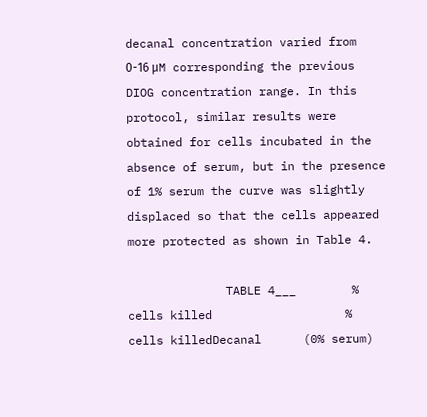decanal concentration varied from 0-16 μM corresponding the previous DIOG concentration range. In this protocol, similar results were obtained for cells incubated in the absence of serum, but in the presence of 1% serum the curve was slightly displaced so that the cells appeared more protected as shown in Table 4.

              TABLE 4___        % cells killed                   % cells killedDecanal      (0% serum)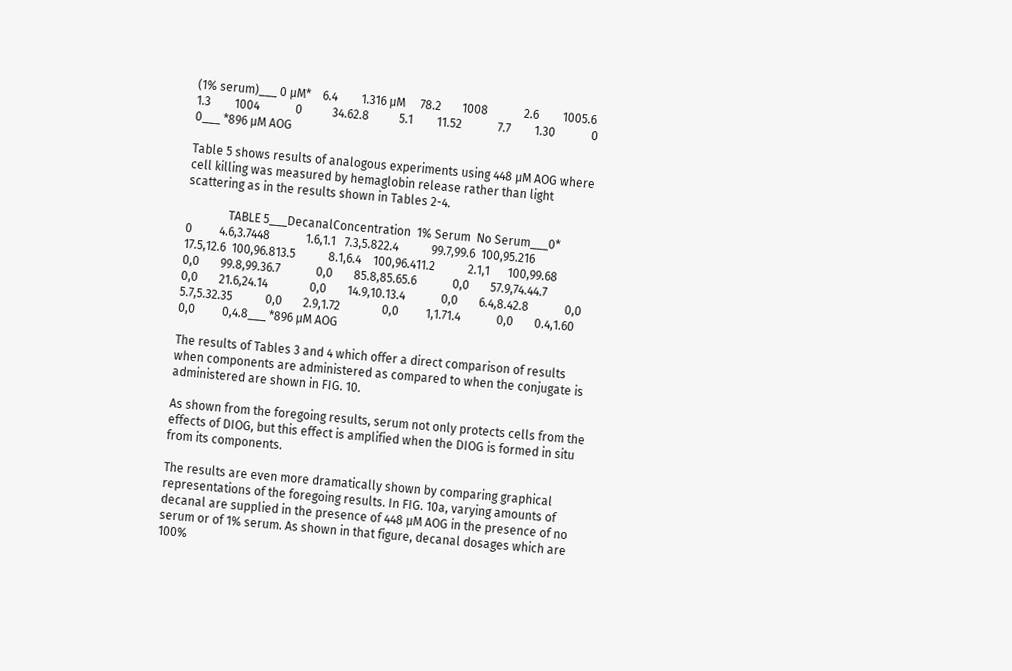(1% serum)___ 0 μM*    6.4        1.316 μM     78.2       1008            2.6        1005.6          1.3        1004            0          34.62.8          5.1        11.52            7.7        1.30            0          0___ *896 μM AOG

Table 5 shows results of analogous experiments using 448 μM AOG where cell killing was measured by hemaglobin release rather than light scattering as in the results shown in Tables 2-4.

              TABLE 5___DecanalConcentration  1% Serum  No Serum___0*             0         4.6,3.7448            1.6,1.1   7.3,5.822.4           99.7,99.6  100,95.216             17.5,12.6  100,96.813.5           8.1,6.4    100,96.411.2           2.1,1      100,99.68              0,0       99.8,99.36.7            0,0       85.8,85.65.6            0,0       57.9,74.44.7            0,0       21.6,24.14              0,0       14.9,10.13.4            0,0       6.4,8.42.8            0,0       5.7,5.32.35           0,0       2.9,1.72              0,0         1,1.71.4            0,0       0.4,1.60              0,0         0,4.8___ *896 μM AOG

The results of Tables 3 and 4 which offer a direct comparison of results when components are administered as compared to when the conjugate is administered are shown in FIG. 10.

As shown from the foregoing results, serum not only protects cells from the effects of DIOG, but this effect is amplified when the DIOG is formed in situ from its components.

The results are even more dramatically shown by comparing graphical representations of the foregoing results. In FIG. 10a, varying amounts of decanal are supplied in the presence of 448 μM AOG in the presence of no serum or of 1% serum. As shown in that figure, decanal dosages which are 100%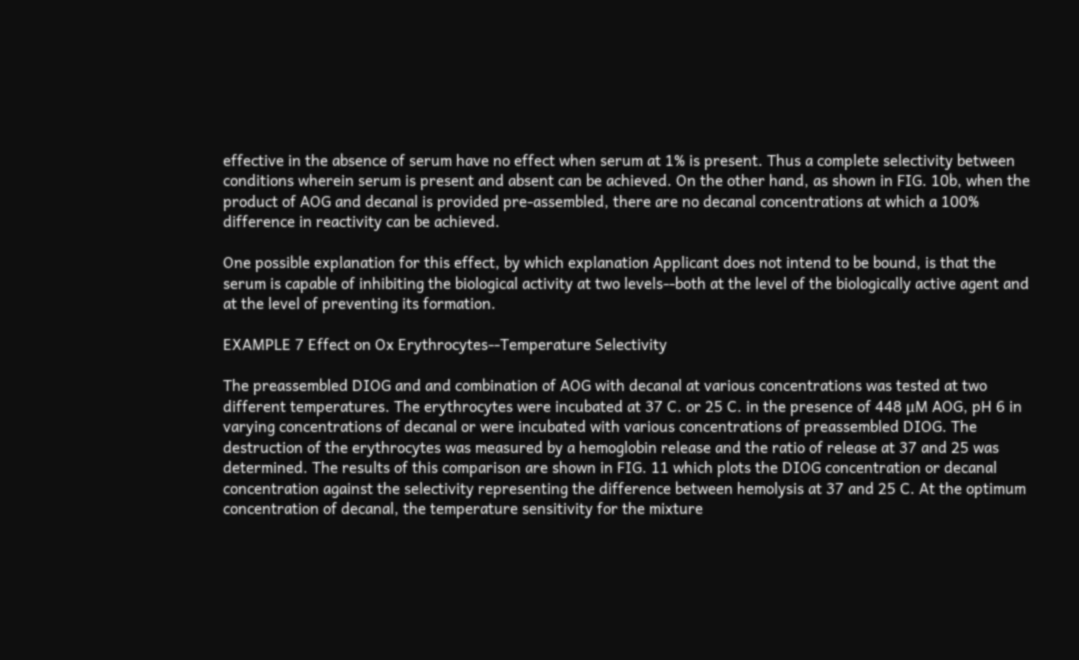effective in the absence of serum have no effect when serum at 1% is present. Thus a complete selectivity between conditions wherein serum is present and absent can be achieved. On the other hand, as shown in FIG. 10b, when the product of AOG and decanal is provided pre-assembled, there are no decanal concentrations at which a 100% difference in reactivity can be achieved.

One possible explanation for this effect, by which explanation Applicant does not intend to be bound, is that the serum is capable of inhibiting the biological activity at two levels--both at the level of the biologically active agent and at the level of preventing its formation.

EXAMPLE 7 Effect on Ox Erythrocytes--Temperature Selectivity

The preassembled DIOG and and combination of AOG with decanal at various concentrations was tested at two different temperatures. The erythrocytes were incubated at 37 C. or 25 C. in the presence of 448 μM AOG, pH 6 in varying concentrations of decanal or were incubated with various concentrations of preassembled DIOG. The destruction of the erythrocytes was measured by a hemoglobin release and the ratio of release at 37 and 25 was determined. The results of this comparison are shown in FIG. 11 which plots the DIOG concentration or decanal concentration against the selectivity representing the difference between hemolysis at 37 and 25 C. At the optimum concentration of decanal, the temperature sensitivity for the mixture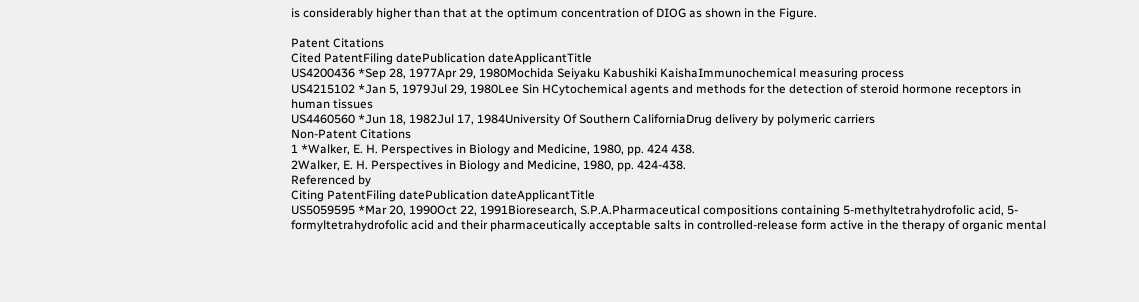is considerably higher than that at the optimum concentration of DIOG as shown in the Figure.

Patent Citations
Cited PatentFiling datePublication dateApplicantTitle
US4200436 *Sep 28, 1977Apr 29, 1980Mochida Seiyaku Kabushiki KaishaImmunochemical measuring process
US4215102 *Jan 5, 1979Jul 29, 1980Lee Sin HCytochemical agents and methods for the detection of steroid hormone receptors in human tissues
US4460560 *Jun 18, 1982Jul 17, 1984University Of Southern CaliforniaDrug delivery by polymeric carriers
Non-Patent Citations
1 *Walker, E. H. Perspectives in Biology and Medicine, 1980, pp. 424 438.
2Walker, E. H. Perspectives in Biology and Medicine, 1980, pp. 424-438.
Referenced by
Citing PatentFiling datePublication dateApplicantTitle
US5059595 *Mar 20, 1990Oct 22, 1991Bioresearch, S.P.A.Pharmaceutical compositions containing 5-methyltetrahydrofolic acid, 5-formyltetrahydrofolic acid and their pharmaceutically acceptable salts in controlled-release form active in the therapy of organic mental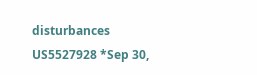disturbances
US5527928 *Sep 30,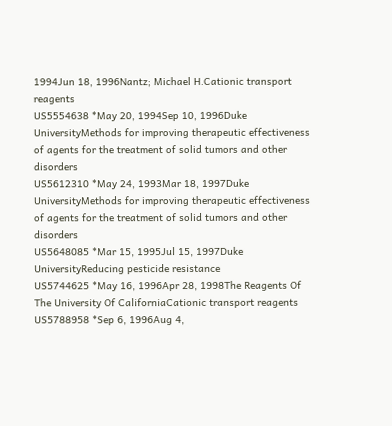1994Jun 18, 1996Nantz; Michael H.Cationic transport reagents
US5554638 *May 20, 1994Sep 10, 1996Duke UniversityMethods for improving therapeutic effectiveness of agents for the treatment of solid tumors and other disorders
US5612310 *May 24, 1993Mar 18, 1997Duke UniversityMethods for improving therapeutic effectiveness of agents for the treatment of solid tumors and other disorders
US5648085 *Mar 15, 1995Jul 15, 1997Duke UniversityReducing pesticide resistance
US5744625 *May 16, 1996Apr 28, 1998The Reagents Of The University Of CaliforniaCationic transport reagents
US5788958 *Sep 6, 1996Aug 4,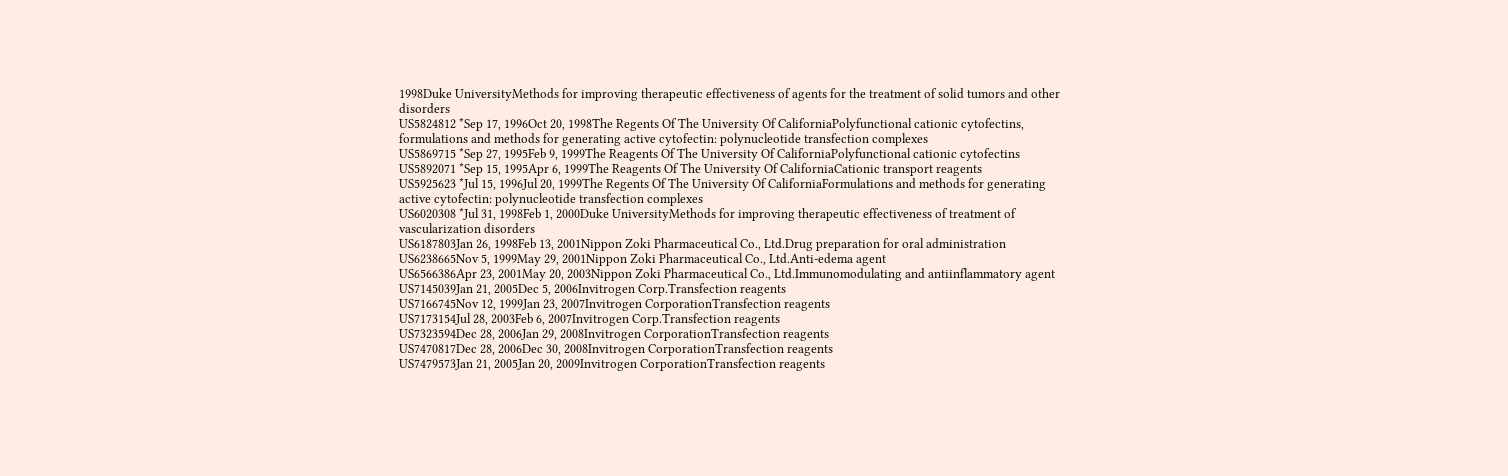1998Duke UniversityMethods for improving therapeutic effectiveness of agents for the treatment of solid tumors and other disorders
US5824812 *Sep 17, 1996Oct 20, 1998The Regents Of The University Of CaliforniaPolyfunctional cationic cytofectins, formulations and methods for generating active cytofectin: polynucleotide transfection complexes
US5869715 *Sep 27, 1995Feb 9, 1999The Reagents Of The University Of CaliforniaPolyfunctional cationic cytofectins
US5892071 *Sep 15, 1995Apr 6, 1999The Reagents Of The University Of CaliforniaCationic transport reagents
US5925623 *Jul 15, 1996Jul 20, 1999The Regents Of The University Of CaliforniaFormulations and methods for generating active cytofectin: polynucleotide transfection complexes
US6020308 *Jul 31, 1998Feb 1, 2000Duke UniversityMethods for improving therapeutic effectiveness of treatment of vascularization disorders
US6187803Jan 26, 1998Feb 13, 2001Nippon Zoki Pharmaceutical Co., Ltd.Drug preparation for oral administration
US6238665Nov 5, 1999May 29, 2001Nippon Zoki Pharmaceutical Co., Ltd.Anti-edema agent
US6566386Apr 23, 2001May 20, 2003Nippon Zoki Pharmaceutical Co., Ltd.Immunomodulating and antiinflammatory agent
US7145039Jan 21, 2005Dec 5, 2006Invitrogen Corp.Transfection reagents
US7166745Nov 12, 1999Jan 23, 2007Invitrogen CorporationTransfection reagents
US7173154Jul 28, 2003Feb 6, 2007Invitrogen Corp.Transfection reagents
US7323594Dec 28, 2006Jan 29, 2008Invitrogen CorporationTransfection reagents
US7470817Dec 28, 2006Dec 30, 2008Invitrogen CorporationTransfection reagents
US7479573Jan 21, 2005Jan 20, 2009Invitrogen CorporationTransfection reagents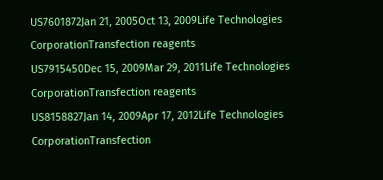US7601872Jan 21, 2005Oct 13, 2009Life Technologies CorporationTransfection reagents
US7915450Dec 15, 2009Mar 29, 2011Life Technologies CorporationTransfection reagents
US8158827Jan 14, 2009Apr 17, 2012Life Technologies CorporationTransfection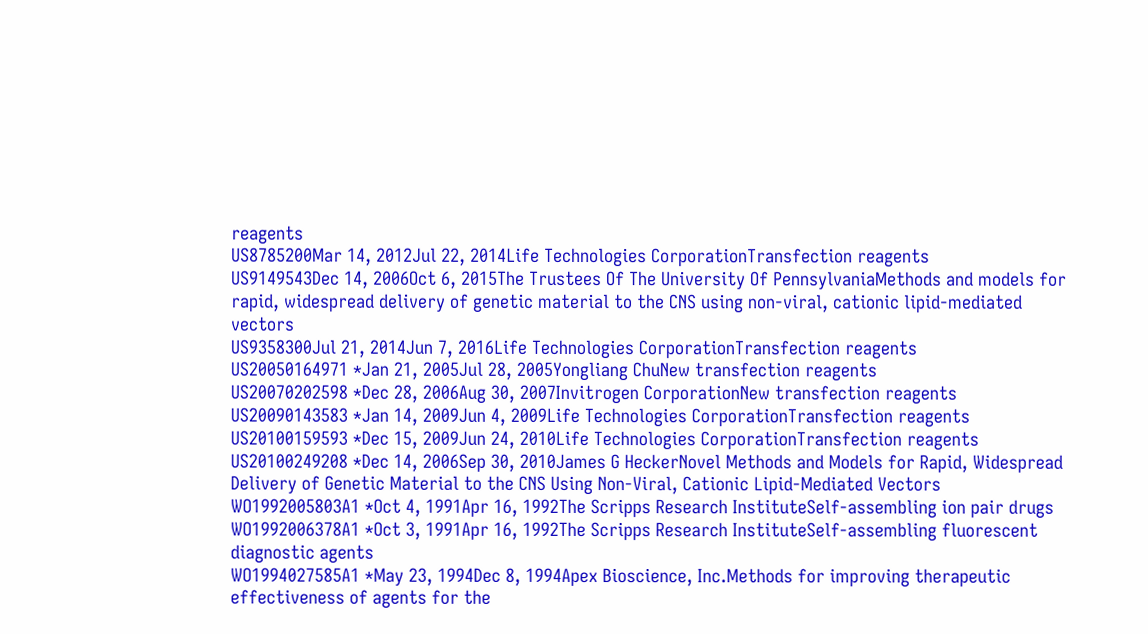reagents
US8785200Mar 14, 2012Jul 22, 2014Life Technologies CorporationTransfection reagents
US9149543Dec 14, 2006Oct 6, 2015The Trustees Of The University Of PennsylvaniaMethods and models for rapid, widespread delivery of genetic material to the CNS using non-viral, cationic lipid-mediated vectors
US9358300Jul 21, 2014Jun 7, 2016Life Technologies CorporationTransfection reagents
US20050164971 *Jan 21, 2005Jul 28, 2005Yongliang ChuNew transfection reagents
US20070202598 *Dec 28, 2006Aug 30, 2007Invitrogen CorporationNew transfection reagents
US20090143583 *Jan 14, 2009Jun 4, 2009Life Technologies CorporationTransfection reagents
US20100159593 *Dec 15, 2009Jun 24, 2010Life Technologies CorporationTransfection reagents
US20100249208 *Dec 14, 2006Sep 30, 2010James G HeckerNovel Methods and Models for Rapid, Widespread Delivery of Genetic Material to the CNS Using Non-Viral, Cationic Lipid-Mediated Vectors
WO1992005803A1 *Oct 4, 1991Apr 16, 1992The Scripps Research InstituteSelf-assembling ion pair drugs
WO1992006378A1 *Oct 3, 1991Apr 16, 1992The Scripps Research InstituteSelf-assembling fluorescent diagnostic agents
WO1994027585A1 *May 23, 1994Dec 8, 1994Apex Bioscience, Inc.Methods for improving therapeutic effectiveness of agents for the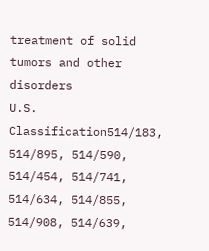treatment of solid tumors and other disorders
U.S. Classification514/183, 514/895, 514/590, 514/454, 514/741, 514/634, 514/855, 514/908, 514/639,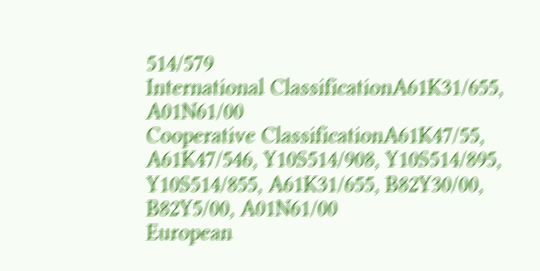514/579
International ClassificationA61K31/655, A01N61/00
Cooperative ClassificationA61K47/55, A61K47/546, Y10S514/908, Y10S514/895, Y10S514/855, A61K31/655, B82Y30/00, B82Y5/00, A01N61/00
European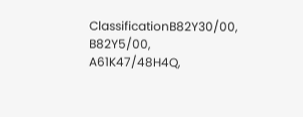ClassificationB82Y30/00, B82Y5/00, A61K47/48H4Q,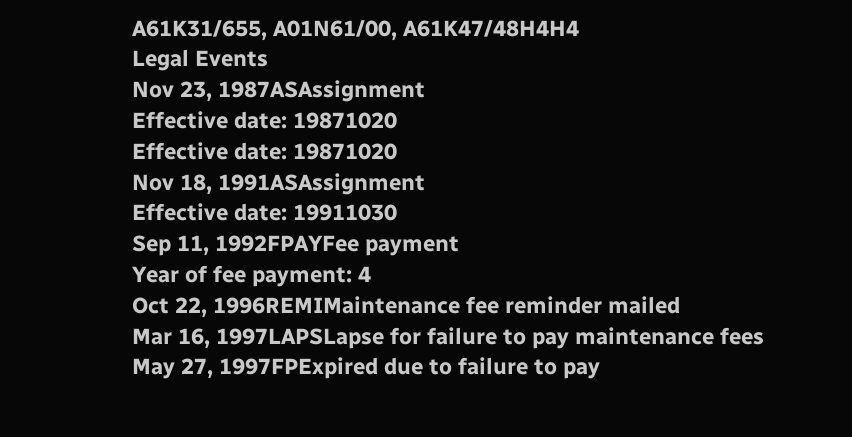A61K31/655, A01N61/00, A61K47/48H4H4
Legal Events
Nov 23, 1987ASAssignment
Effective date: 19871020
Effective date: 19871020
Nov 18, 1991ASAssignment
Effective date: 19911030
Sep 11, 1992FPAYFee payment
Year of fee payment: 4
Oct 22, 1996REMIMaintenance fee reminder mailed
Mar 16, 1997LAPSLapse for failure to pay maintenance fees
May 27, 1997FPExpired due to failure to pay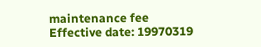maintenance fee
Effective date: 19970319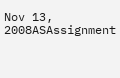Nov 13, 2008ASAssignment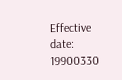Effective date: 19900330